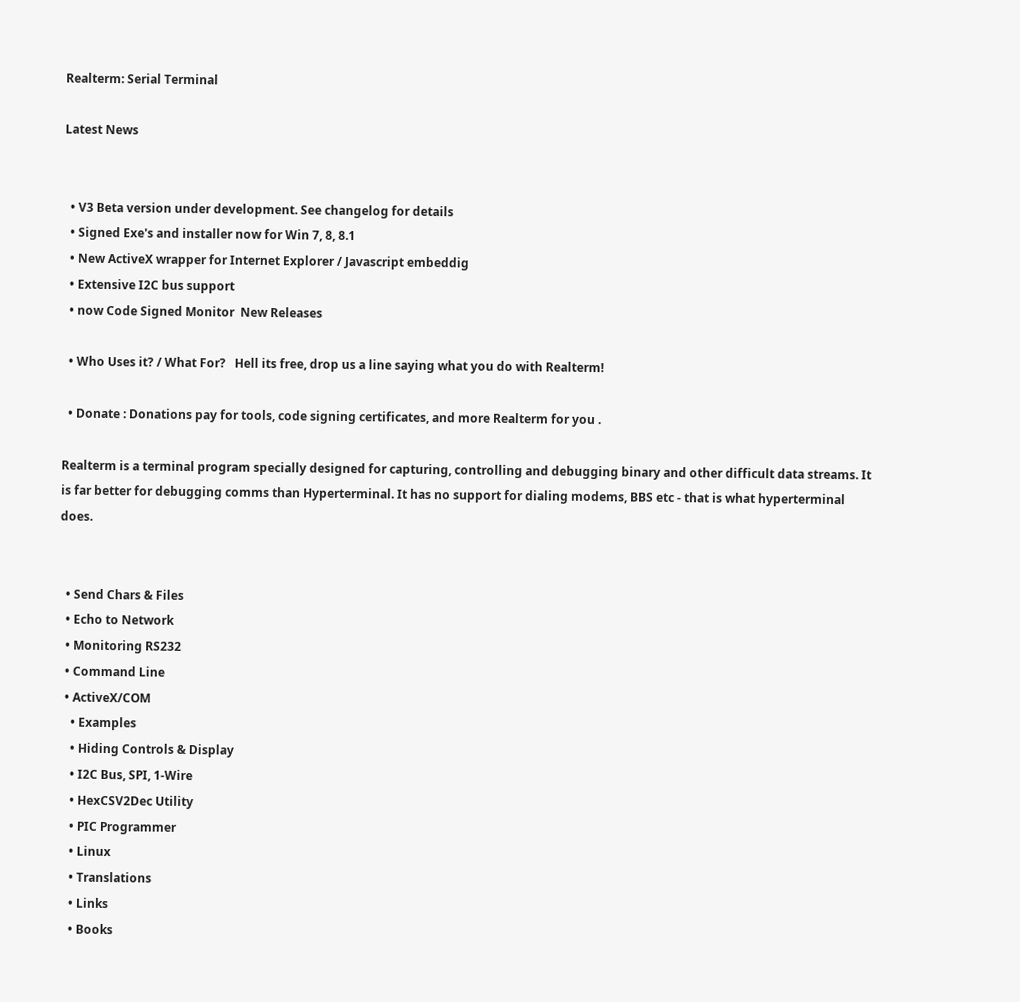Realterm: Serial Terminal

Latest News


  • V3 Beta version under development. See changelog for details
  • Signed Exe's and installer now for Win 7, 8, 8.1
  • New ActiveX wrapper for Internet Explorer / Javascript embeddig
  • Extensive I2C bus support
  • now Code Signed Monitor  New Releases

  • Who Uses it? / What For?   Hell its free, drop us a line saying what you do with Realterm!

  • Donate : Donations pay for tools, code signing certificates, and more Realterm for you .

Realterm is a terminal program specially designed for capturing, controlling and debugging binary and other difficult data streams. It is far better for debugging comms than Hyperterminal. It has no support for dialing modems, BBS etc - that is what hyperterminal does.


  • Send Chars & Files
  • Echo to Network
  • Monitoring RS232
  • Command Line
  • ActiveX/COM
    • Examples
    • Hiding Controls & Display
    • I2C Bus, SPI, 1-Wire
    • HexCSV2Dec Utility
    • PIC Programmer
    • Linux
    • Translations
    • Links
    • Books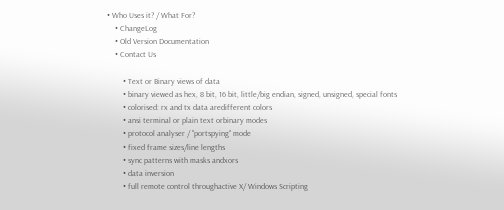• Who Uses it? / What For?
    • ChangeLog
    • Old Version Documentation
    • Contact Us

        • Text or Binary views of data
        • binary viewed as hex, 8 bit, 16 bit, little/big endian, signed, unsigned, special fonts
        • colorised: rx and tx data aredifferent colors
        • ansi terminal or plain text orbinary modes
        • protocol analyser / "portspying" mode
        • fixed frame sizes/line lengths
        • sync patterns with masks andxors
        • data inversion
        • full remote control throughactive X/ Windows Scripting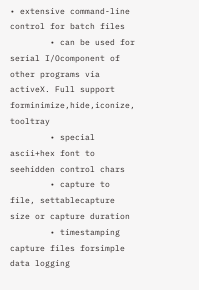• extensive command-line control for batch files
        • can be used for serial I/Ocomponent of other programs via activeX. Full support forminimize,hide,iconize, tooltray
        • special ascii+hex font to seehidden control chars
        • capture to file, settablecapture size or capture duration
        • timestamping capture files forsimple data logging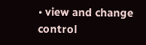• view and change control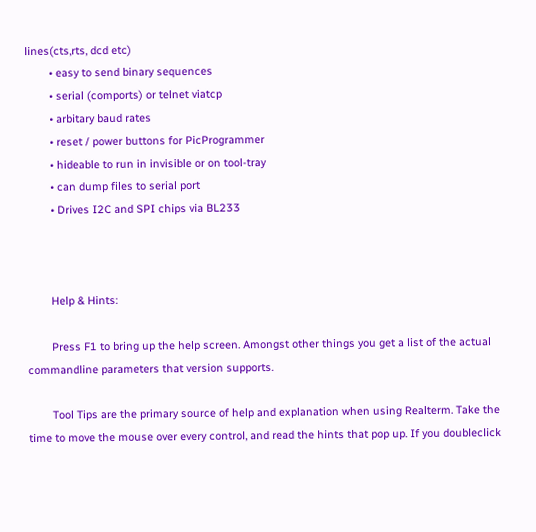lines(cts,rts, dcd etc)
        • easy to send binary sequences
        • serial (comports) or telnet viatcp
        • arbitary baud rates
        • reset / power buttons for PicProgrammer
        • hideable to run in invisible or on tool-tray
        • can dump files to serial port
        • Drives I2C and SPI chips via BL233



        Help & Hints:

        Press F1 to bring up the help screen. Amongst other things you get a list of the actual commandline parameters that version supports.

        Tool Tips are the primary source of help and explanation when using Realterm. Take the time to move the mouse over every control, and read the hints that pop up. If you doubleclick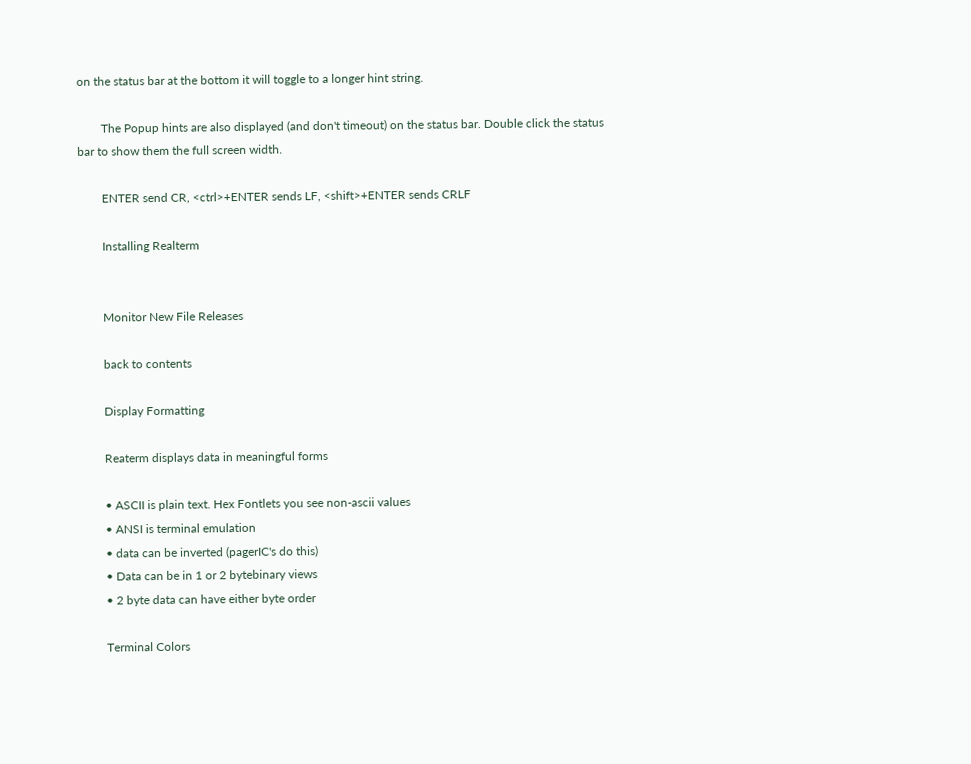on the status bar at the bottom it will toggle to a longer hint string.

        The Popup hints are also displayed (and don't timeout) on the status bar. Double click the status bar to show them the full screen width.

        ENTER send CR, <ctrl>+ENTER sends LF, <shift>+ENTER sends CRLF

        Installing Realterm


        Monitor New File Releases

        back to contents

        Display Formatting

        Reaterm displays data in meaningful forms

        • ASCII is plain text. Hex Fontlets you see non-ascii values
        • ANSI is terminal emulation
        • data can be inverted (pagerIC's do this)
        • Data can be in 1 or 2 bytebinary views
        • 2 byte data can have either byte order

        Terminal Colors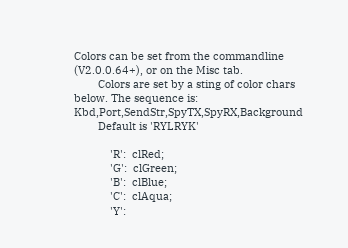Colors can be set from the commandline (V2.0.0.64+), or on the Misc tab.
        Colors are set by a sting of color chars below. The sequence is: Kbd,Port,SendStr,SpyTX,SpyRX,Background
        Default is 'RYLRYK'

            'R':  clRed;
            'G':  clGreen;
            'B':  clBlue;
            'C':  clAqua;
            'Y':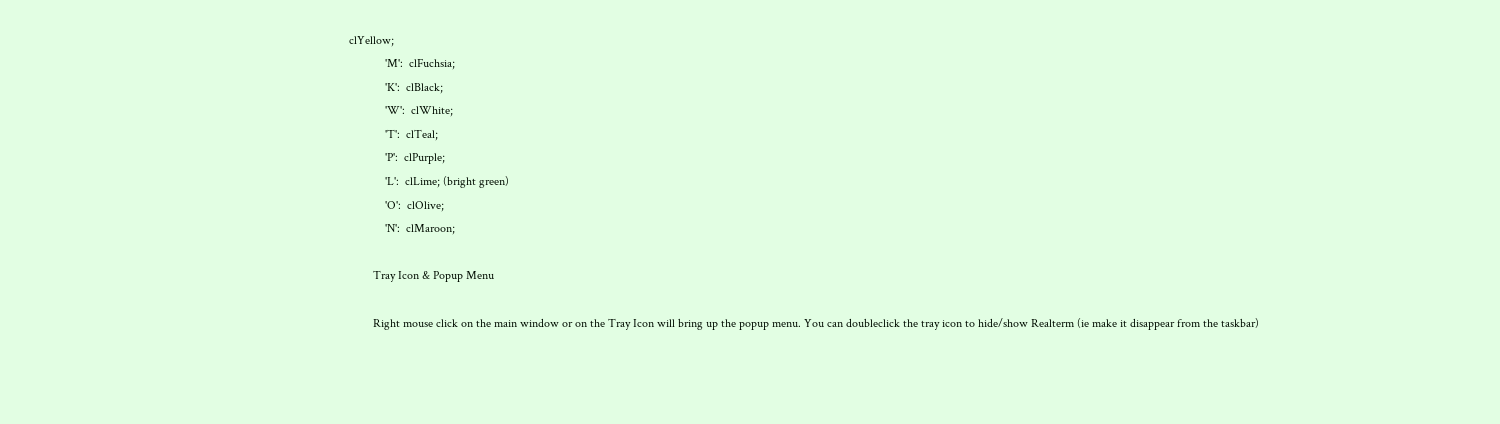clYellow;
            'M':  clFuchsia;
            'K':  clBlack;
            'W':  clWhite;
            'T':  clTeal;
            'P':  clPurple;
            'L':  clLime; (bright green)
            'O':  clOlive;
            'N':  clMaroon;

        Tray Icon & Popup Menu

        Right mouse click on the main window or on the Tray Icon will bring up the popup menu. You can doubleclick the tray icon to hide/show Realterm (ie make it disappear from the taskbar)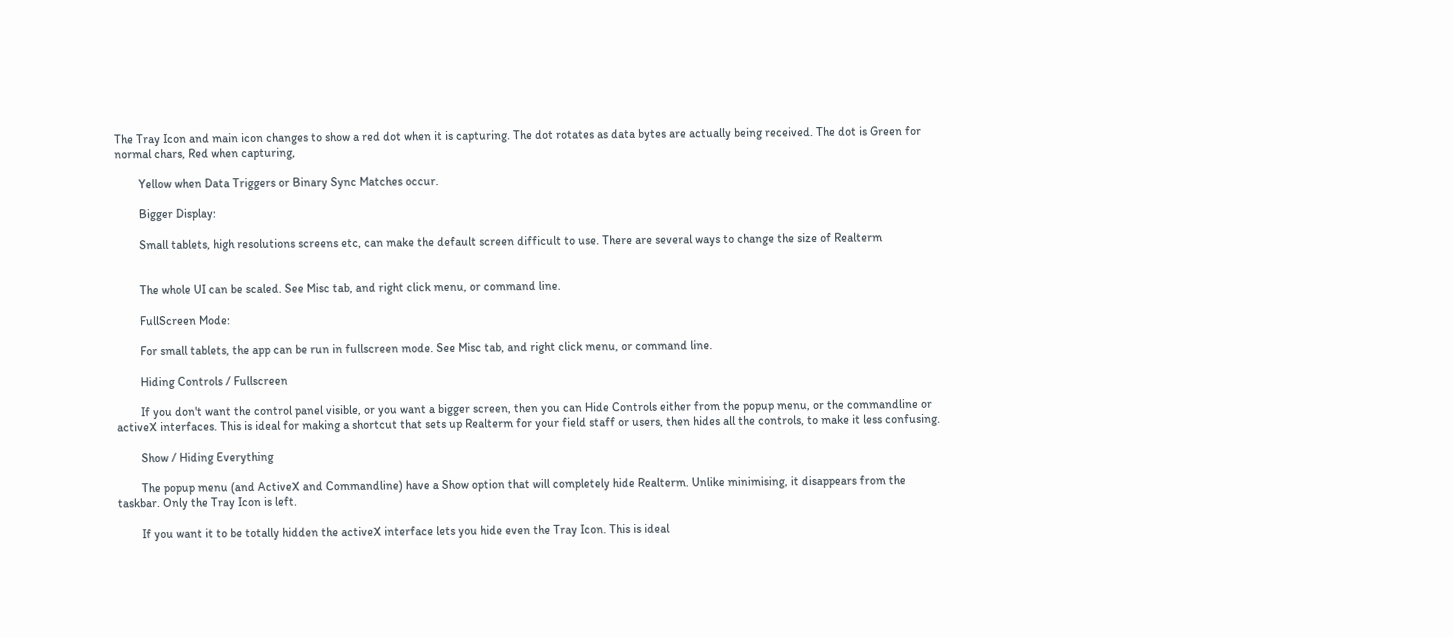The Tray Icon and main icon changes to show a red dot when it is capturing. The dot rotates as data bytes are actually being received. The dot is Green for normal chars, Red when capturing,

        Yellow when Data Triggers or Binary Sync Matches occur.

        Bigger Display:

        Small tablets, high resolutions screens etc, can make the default screen difficult to use. There are several ways to change the size of Realterm


        The whole UI can be scaled. See Misc tab, and right click menu, or command line.

        FullScreen Mode:

        For small tablets, the app can be run in fullscreen mode. See Misc tab, and right click menu, or command line.

        Hiding Controls / Fullscreen

        If you don't want the control panel visible, or you want a bigger screen, then you can Hide Controls either from the popup menu, or the commandline or activeX interfaces. This is ideal for making a shortcut that sets up Realterm for your field staff or users, then hides all the controls, to make it less confusing.

        Show / Hiding Everything

        The popup menu (and ActiveX and Commandline) have a Show option that will completely hide Realterm. Unlike minimising, it disappears from the taskbar. Only the Tray Icon is left.

        If you want it to be totally hidden the activeX interface lets you hide even the Tray Icon. This is ideal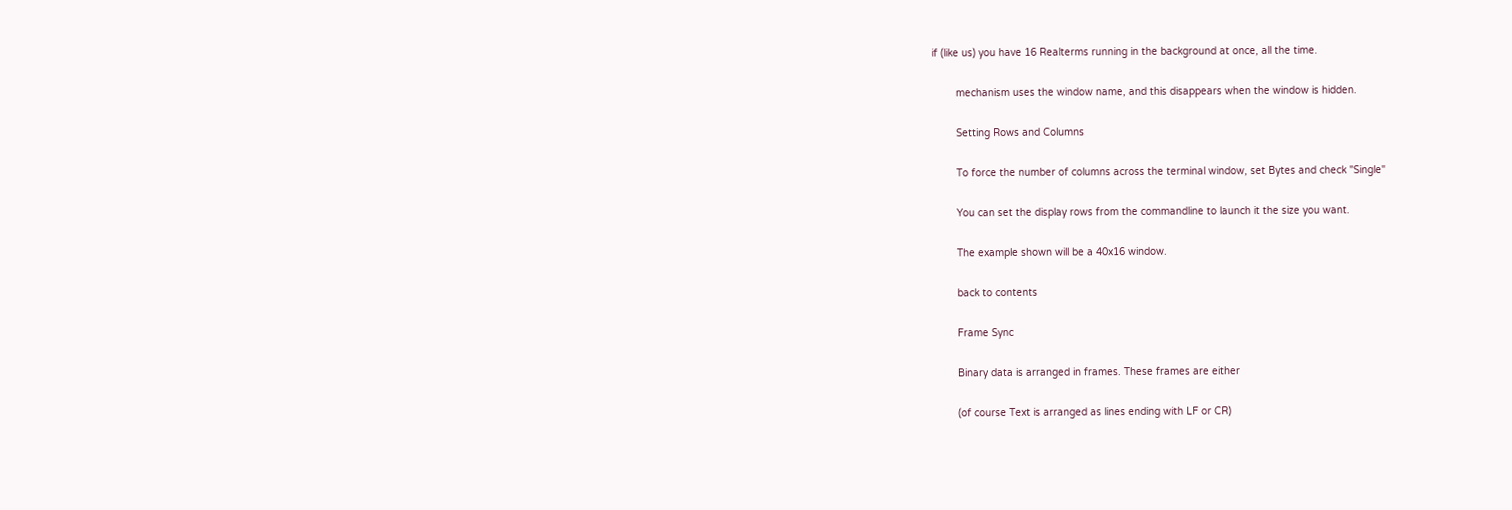if (like us) you have 16 Realterms running in the background at once, all the time.

        mechanism uses the window name, and this disappears when the window is hidden.

        Setting Rows and Columns

        To force the number of columns across the terminal window, set Bytes and check "Single"

        You can set the display rows from the commandline to launch it the size you want.

        The example shown will be a 40x16 window.

        back to contents

        Frame Sync

        Binary data is arranged in frames. These frames are either

        (of course Text is arranged as lines ending with LF or CR)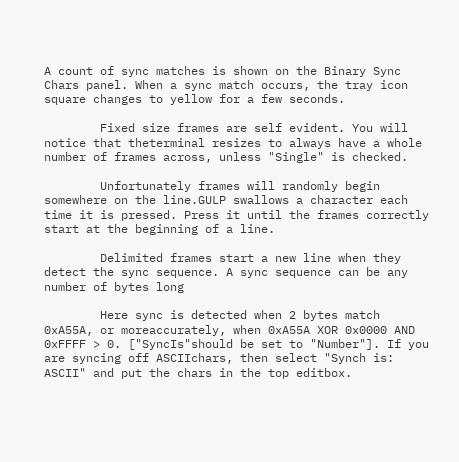A count of sync matches is shown on the Binary Sync Chars panel. When a sync match occurs, the tray icon square changes to yellow for a few seconds.

        Fixed size frames are self evident. You will notice that theterminal resizes to always have a whole number of frames across, unless "Single" is checked.

        Unfortunately frames will randomly begin somewhere on the line.GULP swallows a character each time it is pressed. Press it until the frames correctly start at the beginning of a line.

        Delimited frames start a new line when they detect the sync sequence. A sync sequence can be any number of bytes long

        Here sync is detected when 2 bytes match 0xA55A, or moreaccurately, when 0xA55A XOR 0x0000 AND 0xFFFF > 0. ["SyncIs"should be set to "Number"]. If you are syncing off ASCIIchars, then select "Synch is: ASCII" and put the chars in the top editbox.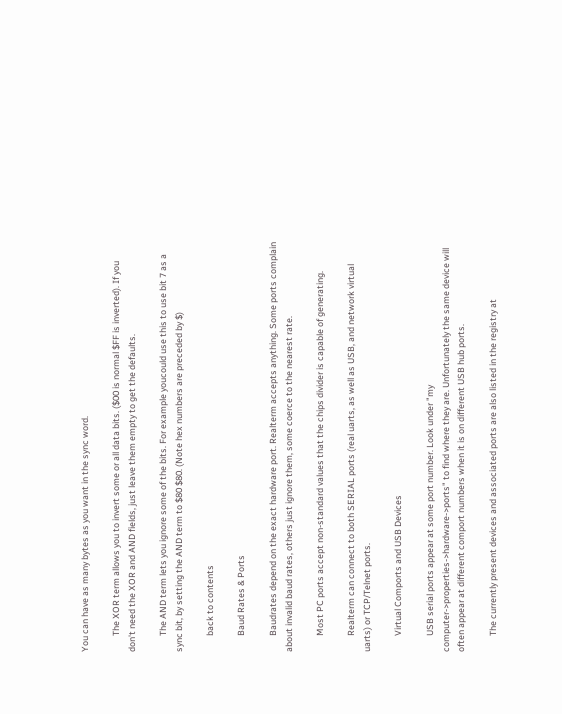You can have as many bytes as you want in the sync word.

        The XOR term allows you to invert some or all data bits. ($00 is normal $FF is inverted). If you don't need the XOR and AND fields, just leave them empty to get the defaults.

        The AND term lets you ignore some of the bits. For example youcould use this to use bit 7 as a sync bit, by setting the AND term to $80 $80. (Note hex numbers are preceded by $)

        back to contents

        Baud Rates & Ports

        Baudrates depend on the exact hardware port. Realterm accepts anything. Some ports complain about invalid baud rates, others just ignore them, some coerce to the nearest rate.

        Most PC ports accept non-standard values that the chips divider is capable of generating.

        Realterm can connect to both SERIAL ports (real uarts, as well as USB, and network virtual uarts) or TCP/Telnet ports.

        Virtual Comports and USB Devices

        USB serial ports appear at some port number. Look under "my computer->properties->hardware->ports" to find where they are. Unfortunately the same device will often appear at different comport numbers when it is on different USB hub ports.

        The currently present devices and associated ports are also listed in the registry at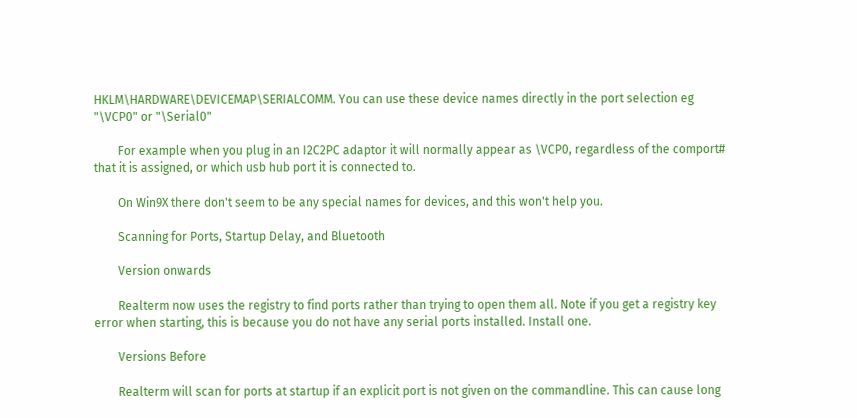HKLM\HARDWARE\DEVICEMAP\SERIALCOMM. You can use these device names directly in the port selection eg  "\VCP0" or "\Serial0"

        For example when you plug in an I2C2PC adaptor it will normally appear as \VCP0, regardless of the comport# that it is assigned, or which usb hub port it is connected to.

        On Win9X there don't seem to be any special names for devices, and this won't help you.

        Scanning for Ports, Startup Delay, and Bluetooth

        Version onwards

        Realterm now uses the registry to find ports rather than trying to open them all. Note if you get a registry key error when starting, this is because you do not have any serial ports installed. Install one.

        Versions Before

        Realterm will scan for ports at startup if an explicit port is not given on the commandline. This can cause long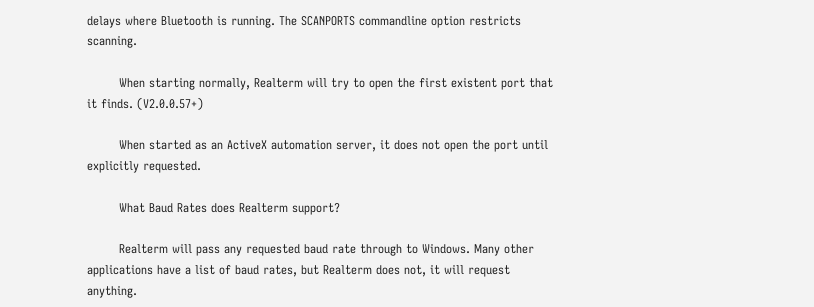delays where Bluetooth is running. The SCANPORTS commandline option restricts scanning.

        When starting normally, Realterm will try to open the first existent port that it finds. (V2.0.0.57+)

        When started as an ActiveX automation server, it does not open the port until explicitly requested.

        What Baud Rates does Realterm support?

        Realterm will pass any requested baud rate through to Windows. Many other applications have a list of baud rates, but Realterm does not, it will request anything.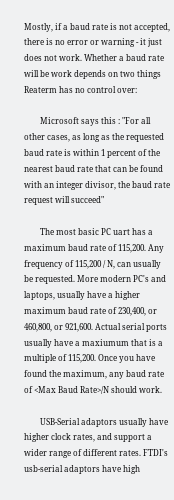Mostly, if a baud rate is not accepted, there is no error or warning - it just does not work. Whether a baud rate will be work depends on two things Reaterm has no control over:

        Microsoft says this : "For all other cases, as long as the requested baud rate is within 1 percent of the nearest baud rate that can be found with an integer divisor, the baud rate request will succeed"

        The most basic PC uart has a maximum baud rate of 115,200. Any frequency of 115,200 / N, can usually be requested. More modern PC's and laptops, usually have a higher maximum baud rate of 230,400, or 460,800, or 921,600. Actual serial ports usually have a maxiumum that is a multiple of 115,200. Once you have found the maximum, any baud rate of <Max Baud Rate>/N should work.

        USB-Serial adaptors usually have higher clock rates, and support a wider range of different rates. FTDI's usb-serial adaptors have high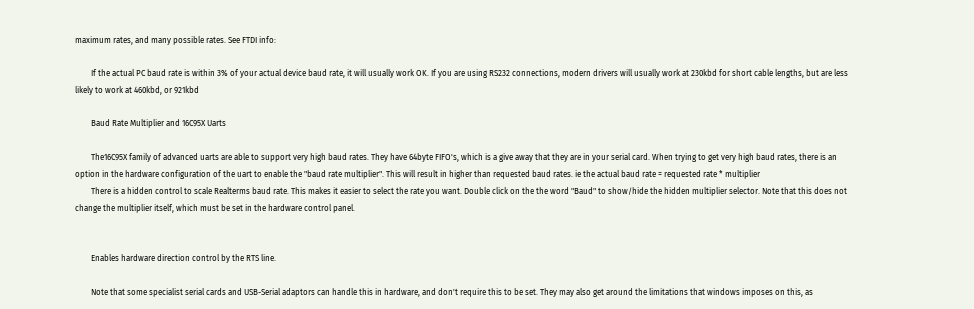maximum rates, and many possible rates. See FTDI info:

        If the actual PC baud rate is within 3% of your actual device baud rate, it will usually work OK. If you are using RS232 connections, modern drivers will usually work at 230kbd for short cable lengths, but are less likely to work at 460kbd, or 921kbd

        Baud Rate Multiplier and 16C95X Uarts

        The16C95X family of advanced uarts are able to support very high baud rates. They have 64byte FIFO's, which is a give away that they are in your serial card. When trying to get very high baud rates, there is an option in the hardware configuration of the uart to enable the "baud rate multiplier". This will result in higher than requested baud rates. ie the actual baud rate = requested rate * multiplier
        There is a hidden control to scale Realterms baud rate. This makes it easier to select the rate you want. Double click on the the word "Baud" to show/hide the hidden multiplier selector. Note that this does not change the multiplier itself, which must be set in the hardware control panel.


        Enables hardware direction control by the RTS line.

        Note that some specialist serial cards and USB-Serial adaptors can handle this in hardware, and don't require this to be set. They may also get around the limitations that windows imposes on this, as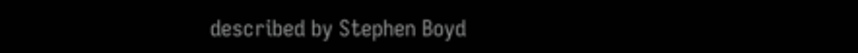described by Stephen Boyd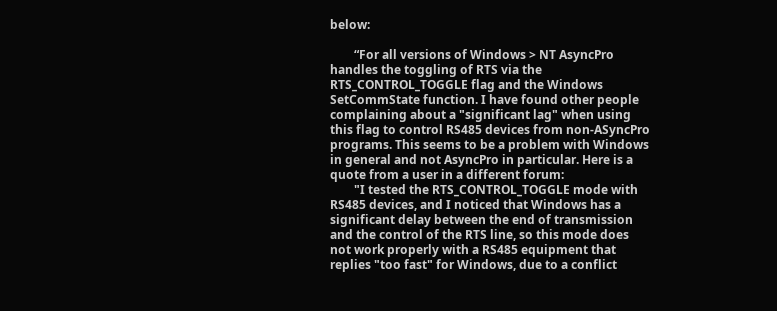below:

        “For all versions of Windows > NT AsyncPro handles the toggling of RTS via the RTS_CONTROL_TOGGLE flag and the Windows SetCommState function. I have found other people complaining about a "significant lag" when using this flag to control RS485 devices from non-ASyncPro programs. This seems to be a problem with Windows in general and not AsyncPro in particular. Here is a quote from a user in a different forum:
        "I tested the RTS_CONTROL_TOGGLE mode with RS485 devices, and I noticed that Windows has a significant delay between the end of transmission and the control of the RTS line, so this mode does not work properly with a RS485 equipment that replies "too fast" for Windows, due to a conflict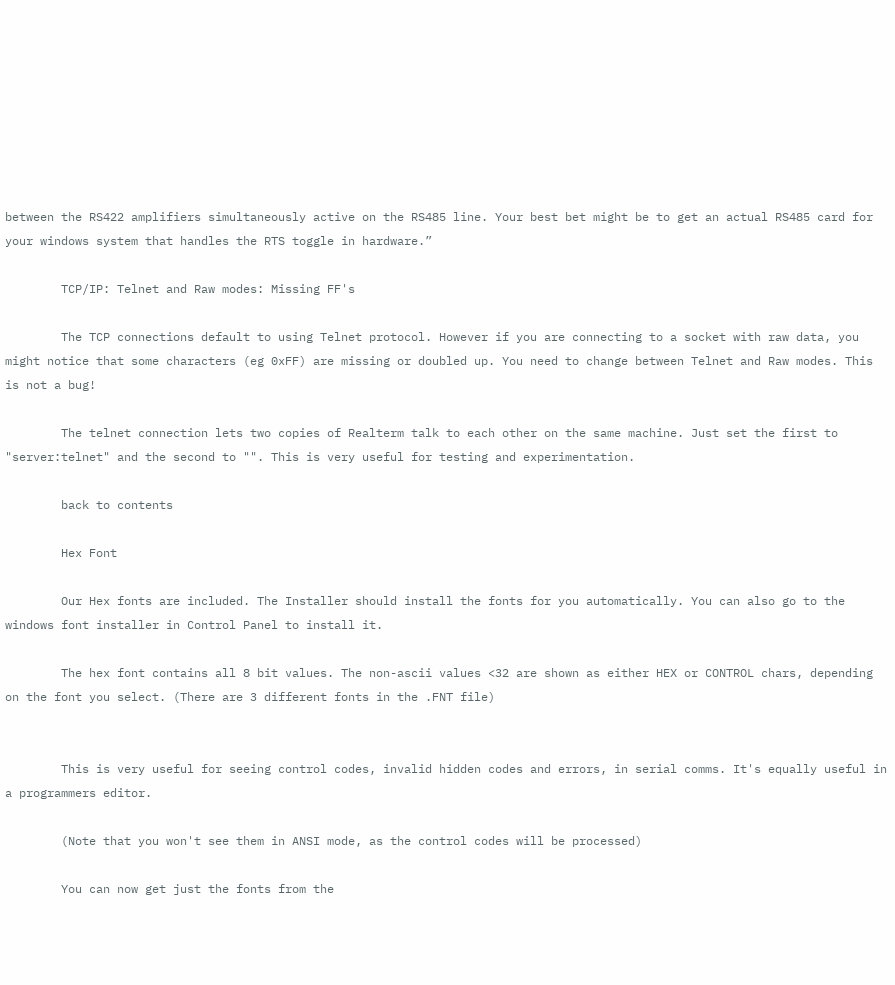between the RS422 amplifiers simultaneously active on the RS485 line. Your best bet might be to get an actual RS485 card for your windows system that handles the RTS toggle in hardware.”

        TCP/IP: Telnet and Raw modes: Missing FF's

        The TCP connections default to using Telnet protocol. However if you are connecting to a socket with raw data, you might notice that some characters (eg 0xFF) are missing or doubled up. You need to change between Telnet and Raw modes. This is not a bug!

        The telnet connection lets two copies of Realterm talk to each other on the same machine. Just set the first to "server:telnet" and the second to "". This is very useful for testing and experimentation.

        back to contents

        Hex Font

        Our Hex fonts are included. The Installer should install the fonts for you automatically. You can also go to the windows font installer in Control Panel to install it.

        The hex font contains all 8 bit values. The non-ascii values <32 are shown as either HEX or CONTROL chars, depending on the font you select. (There are 3 different fonts in the .FNT file)


        This is very useful for seeing control codes, invalid hidden codes and errors, in serial comms. It's equally useful in a programmers editor.

        (Note that you won't see them in ANSI mode, as the control codes will be processed)

        You can now get just the fonts from the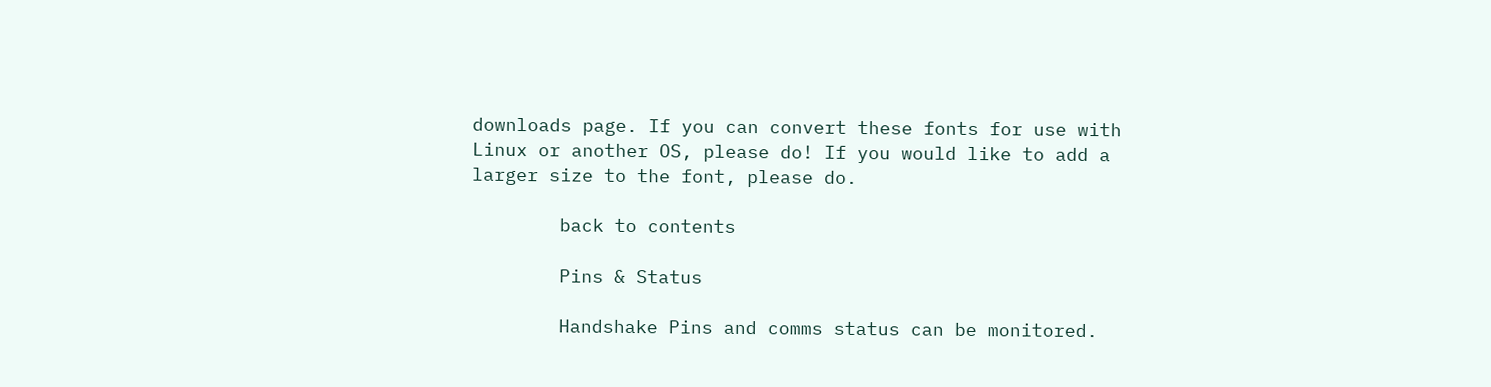downloads page. If you can convert these fonts for use with Linux or another OS, please do! If you would like to add a larger size to the font, please do.

        back to contents

        Pins & Status

        Handshake Pins and comms status can be monitored.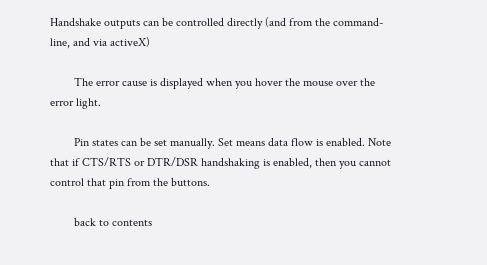Handshake outputs can be controlled directly (and from the command-line, and via activeX)

        The error cause is displayed when you hover the mouse over the error light.

        Pin states can be set manually. Set means data flow is enabled. Note that if CTS/RTS or DTR/DSR handshaking is enabled, then you cannot control that pin from the buttons.

        back to contents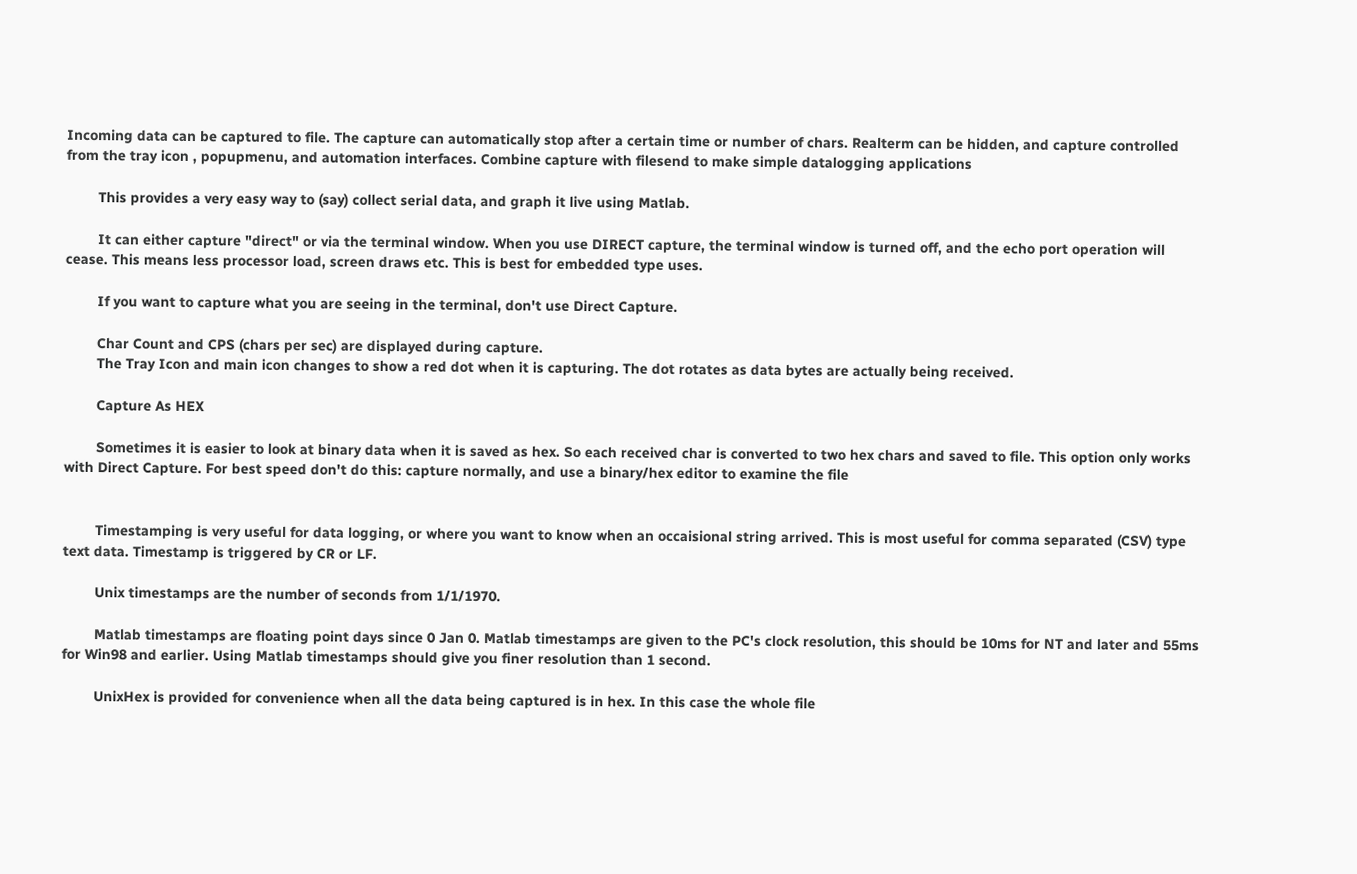Incoming data can be captured to file. The capture can automatically stop after a certain time or number of chars. Realterm can be hidden, and capture controlled from the tray icon , popupmenu, and automation interfaces. Combine capture with filesend to make simple datalogging applications

        This provides a very easy way to (say) collect serial data, and graph it live using Matlab.

        It can either capture "direct" or via the terminal window. When you use DIRECT capture, the terminal window is turned off, and the echo port operation will cease. This means less processor load, screen draws etc. This is best for embedded type uses.

        If you want to capture what you are seeing in the terminal, don't use Direct Capture.

        Char Count and CPS (chars per sec) are displayed during capture.
        The Tray Icon and main icon changes to show a red dot when it is capturing. The dot rotates as data bytes are actually being received.

        Capture As HEX

        Sometimes it is easier to look at binary data when it is saved as hex. So each received char is converted to two hex chars and saved to file. This option only works with Direct Capture. For best speed don't do this: capture normally, and use a binary/hex editor to examine the file


        Timestamping is very useful for data logging, or where you want to know when an occaisional string arrived. This is most useful for comma separated (CSV) type text data. Timestamp is triggered by CR or LF.

        Unix timestamps are the number of seconds from 1/1/1970.

        Matlab timestamps are floating point days since 0 Jan 0. Matlab timestamps are given to the PC's clock resolution, this should be 10ms for NT and later and 55ms for Win98 and earlier. Using Matlab timestamps should give you finer resolution than 1 second.

        UnixHex is provided for convenience when all the data being captured is in hex. In this case the whole file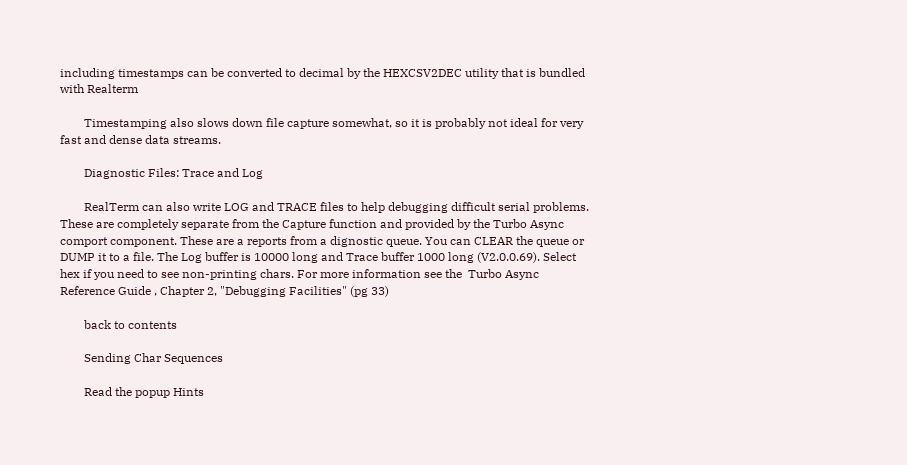including timestamps can be converted to decimal by the HEXCSV2DEC utility that is bundled with Realterm

        Timestamping also slows down file capture somewhat, so it is probably not ideal for very fast and dense data streams.

        Diagnostic Files: Trace and Log

        RealTerm can also write LOG and TRACE files to help debugging difficult serial problems. These are completely separate from the Capture function and provided by the Turbo Async comport component. These are a reports from a dignostic queue. You can CLEAR the queue or DUMP it to a file. The Log buffer is 10000 long and Trace buffer 1000 long (V2.0.0.69). Select hex if you need to see non-printing chars. For more information see the  Turbo Async Reference Guide , Chapter 2, "Debugging Facilities" (pg 33)

        back to contents

        Sending Char Sequences

        Read the popup Hints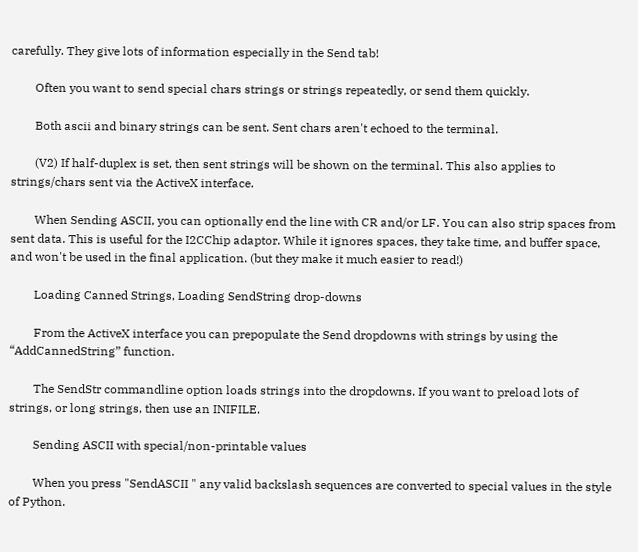carefully. They give lots of information especially in the Send tab!

        Often you want to send special chars strings or strings repeatedly, or send them quickly.

        Both ascii and binary strings can be sent. Sent chars aren't echoed to the terminal.

        (V2) If half-duplex is set, then sent strings will be shown on the terminal. This also applies to strings/chars sent via the ActiveX interface.

        When Sending ASCII, you can optionally end the line with CR and/or LF. You can also strip spaces from sent data. This is useful for the I2CChip adaptor. While it ignores spaces, they take time, and buffer space, and won't be used in the final application. (but they make it much easier to read!)

        Loading Canned Strings, Loading SendString drop-downs

        From the ActiveX interface you can prepopulate the Send dropdowns with strings by using the “AddCannedString” function.

        The SendStr commandline option loads strings into the dropdowns. If you want to preload lots of strings, or long strings, then use an INIFILE.

        Sending ASCII with special/non-printable values

        When you press "SendASCII " any valid backslash sequences are converted to special values in the style of Python.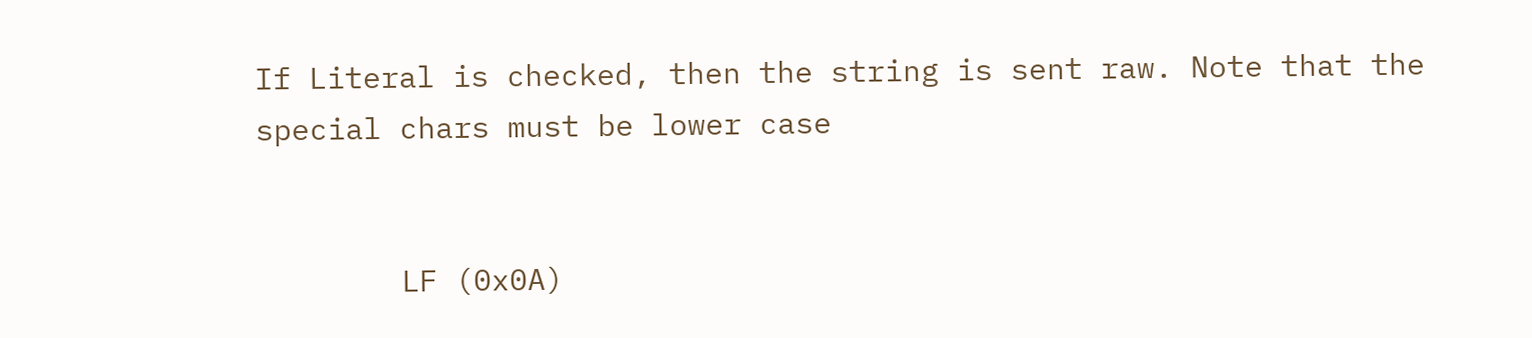If Literal is checked, then the string is sent raw. Note that the special chars must be lower case


        LF (0x0A)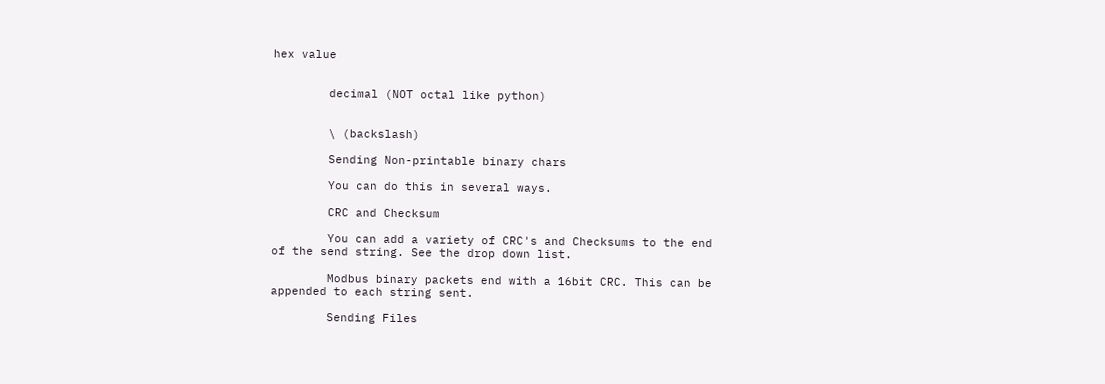hex value


        decimal (NOT octal like python)


        \ (backslash)

        Sending Non-printable binary chars

        You can do this in several ways.

        CRC and Checksum

        You can add a variety of CRC's and Checksums to the end of the send string. See the drop down list.

        Modbus binary packets end with a 16bit CRC. This can be appended to each string sent.

        Sending Files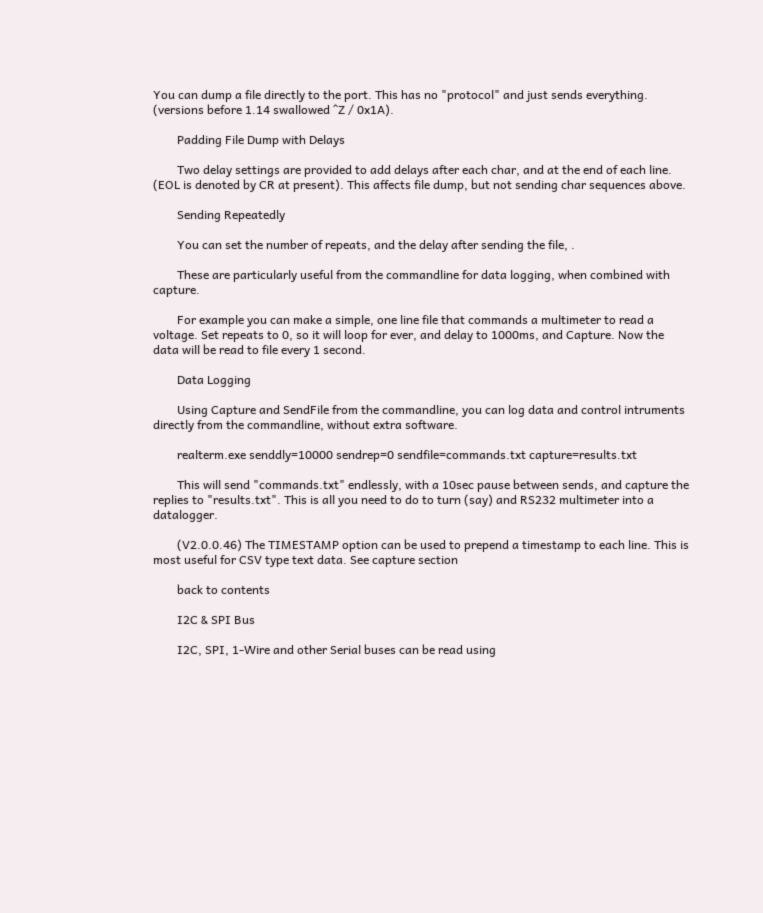You can dump a file directly to the port. This has no "protocol" and just sends everything. (versions before 1.14 swallowed ^Z / 0x1A).

        Padding File Dump with Delays

        Two delay settings are provided to add delays after each char, and at the end of each line. (EOL is denoted by CR at present). This affects file dump, but not sending char sequences above.

        Sending Repeatedly

        You can set the number of repeats, and the delay after sending the file, .

        These are particularly useful from the commandline for data logging, when combined with capture.

        For example you can make a simple, one line file that commands a multimeter to read a voltage. Set repeats to 0, so it will loop for ever, and delay to 1000ms, and Capture. Now the data will be read to file every 1 second.

        Data Logging

        Using Capture and SendFile from the commandline, you can log data and control intruments directly from the commandline, without extra software.

        realterm.exe senddly=10000 sendrep=0 sendfile=commands.txt capture=results.txt

        This will send "commands.txt" endlessly, with a 10sec pause between sends, and capture the replies to "results.txt". This is all you need to do to turn (say) and RS232 multimeter into a datalogger.

        (V2.0.0.46) The TIMESTAMP option can be used to prepend a timestamp to each line. This is most useful for CSV type text data. See capture section

        back to contents

        I2C & SPI Bus

        I2C, SPI, 1-Wire and other Serial buses can be read using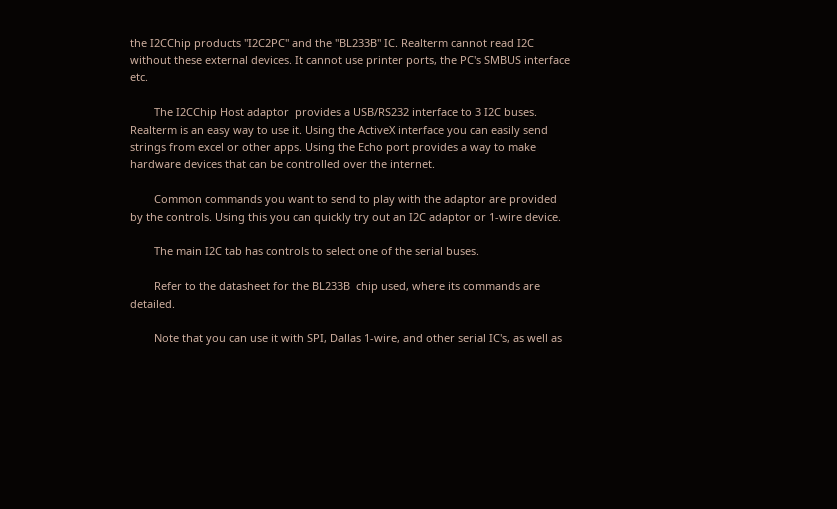the I2CChip products "I2C2PC" and the "BL233B" IC. Realterm cannot read I2C without these external devices. It cannot use printer ports, the PC's SMBUS interface etc.

        The I2CChip Host adaptor  provides a USB/RS232 interface to 3 I2C buses. Realterm is an easy way to use it. Using the ActiveX interface you can easily send strings from excel or other apps. Using the Echo port provides a way to make hardware devices that can be controlled over the internet.

        Common commands you want to send to play with the adaptor are provided by the controls. Using this you can quickly try out an I2C adaptor or 1-wire device.

        The main I2C tab has controls to select one of the serial buses.

        Refer to the datasheet for the BL233B  chip used, where its commands are detailed.

        Note that you can use it with SPI, Dallas 1-wire, and other serial IC's, as well as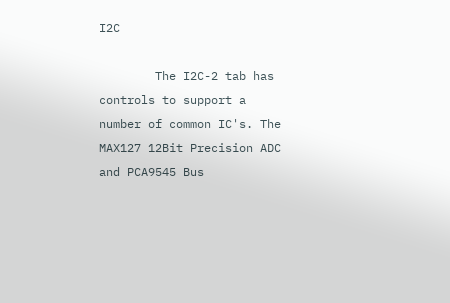I2C

        The I2C-2 tab has controls to support a number of common IC's. The MAX127 12Bit Precision ADC  and PCA9545 Bus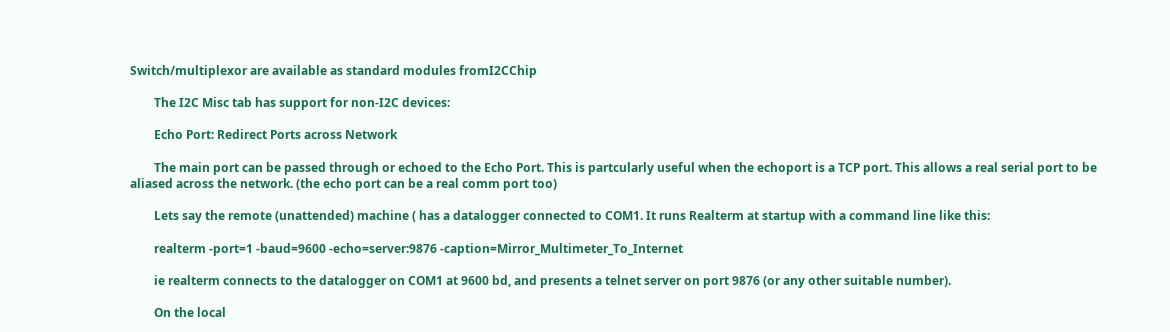Switch/multiplexor are available as standard modules fromI2CChip

        The I2C Misc tab has support for non-I2C devices:

        Echo Port: Redirect Ports across Network

        The main port can be passed through or echoed to the Echo Port. This is partcularly useful when the echoport is a TCP port. This allows a real serial port to be aliased across the network. (the echo port can be a real comm port too)

        Lets say the remote (unattended) machine ( has a datalogger connected to COM1. It runs Realterm at startup with a command line like this:

        realterm -port=1 -baud=9600 -echo=server:9876 -caption=Mirror_Multimeter_To_Internet

        ie realterm connects to the datalogger on COM1 at 9600 bd, and presents a telnet server on port 9876 (or any other suitable number).

        On the local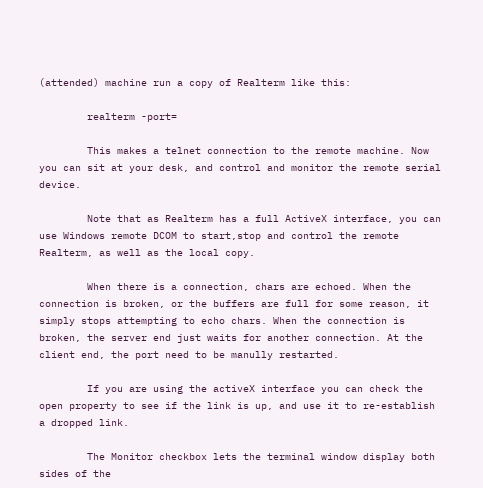(attended) machine run a copy of Realterm like this:

        realterm -port=

        This makes a telnet connection to the remote machine. Now you can sit at your desk, and control and monitor the remote serial device.

        Note that as Realterm has a full ActiveX interface, you can use Windows remote DCOM to start,stop and control the remote Realterm, as well as the local copy.

        When there is a connection, chars are echoed. When the connection is broken, or the buffers are full for some reason, it simply stops attempting to echo chars. When the connection is broken, the server end just waits for another connection. At the client end, the port need to be manully restarted.

        If you are using the activeX interface you can check the open property to see if the link is up, and use it to re-establish a dropped link.

        The Monitor checkbox lets the terminal window display both sides of the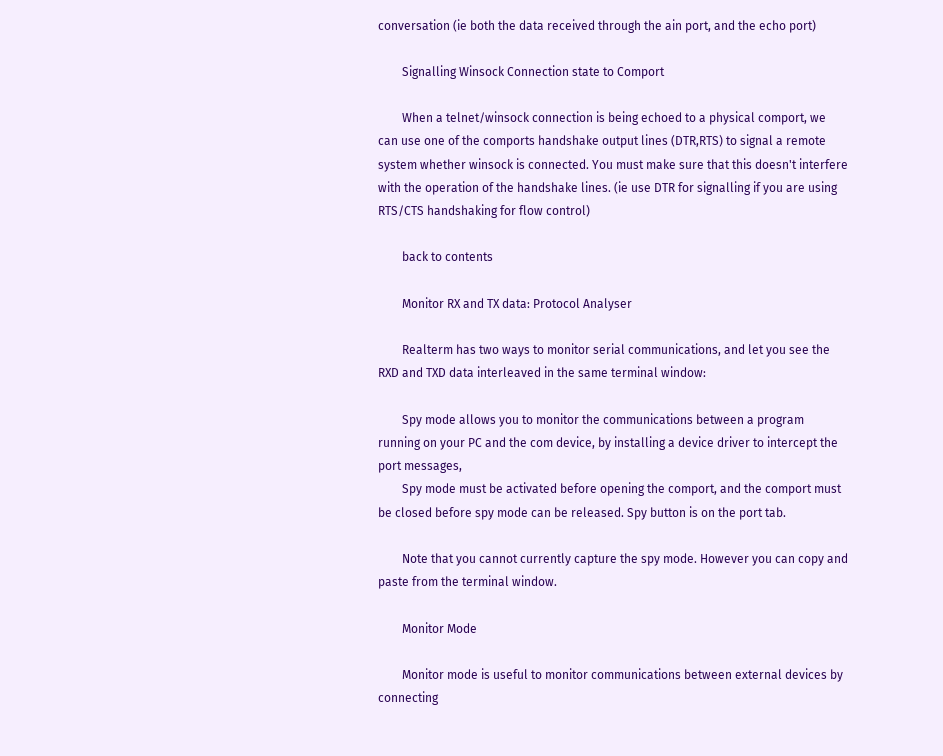conversation (ie both the data received through the ain port, and the echo port)

        Signalling Winsock Connection state to Comport

        When a telnet/winsock connection is being echoed to a physical comport, we can use one of the comports handshake output lines (DTR,RTS) to signal a remote system whether winsock is connected. You must make sure that this doesn't interfere with the operation of the handshake lines. (ie use DTR for signalling if you are using RTS/CTS handshaking for flow control)

        back to contents

        Monitor RX and TX data: Protocol Analyser

        Realterm has two ways to monitor serial communications, and let you see the RXD and TXD data interleaved in the same terminal window:

        Spy mode allows you to monitor the communications between a program running on your PC and the com device, by installing a device driver to intercept the port messages,
        Spy mode must be activated before opening the comport, and the comport must be closed before spy mode can be released. Spy button is on the port tab.

        Note that you cannot currently capture the spy mode. However you can copy and paste from the terminal window.

        Monitor Mode

        Monitor mode is useful to monitor communications between external devices by connecting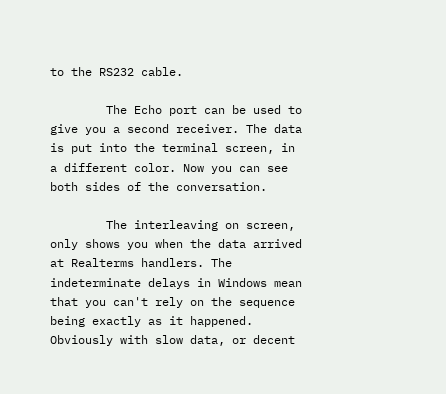to the RS232 cable.

        The Echo port can be used to give you a second receiver. The data is put into the terminal screen, in a different color. Now you can see both sides of the conversation.

        The interleaving on screen, only shows you when the data arrived at Realterms handlers. The indeterminate delays in Windows mean that you can't rely on the sequence being exactly as it happened. Obviously with slow data, or decent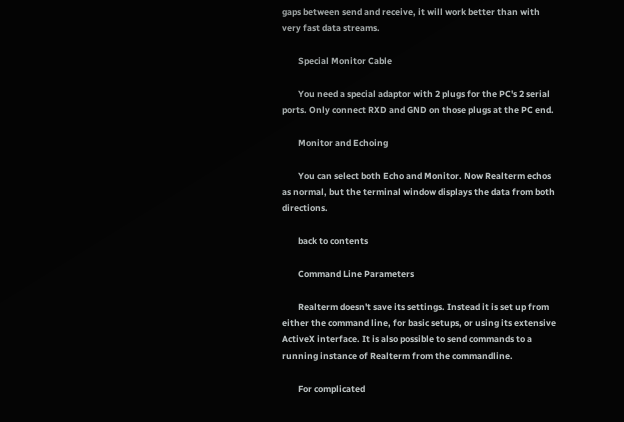gaps between send and receive, it will work better than with very fast data streams.

        Special Monitor Cable

        You need a special adaptor with 2 plugs for the PC's 2 serial ports. Only connect RXD and GND on those plugs at the PC end.

        Monitor and Echoing

        You can select both Echo and Monitor. Now Realterm echos as normal, but the terminal window displays the data from both directions.

        back to contents

        Command Line Parameters

        Realterm doesn't save its settings. Instead it is set up from either the command line, for basic setups, or using its extensive ActiveX interface. It is also possible to send commands to a running instance of Realterm from the commandline.

        For complicated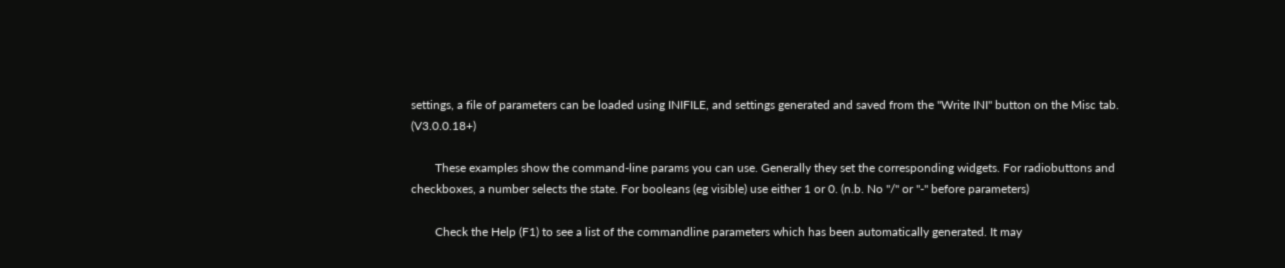settings, a file of parameters can be loaded using INIFILE, and settings generated and saved from the "Write INI" button on the Misc tab. (V3.0.0.18+)

        These examples show the command-line params you can use. Generally they set the corresponding widgets. For radiobuttons and checkboxes, a number selects the state. For booleans (eg visible) use either 1 or 0. (n.b. No "/" or "-" before parameters)

        Check the Help (F1) to see a list of the commandline parameters which has been automatically generated. It may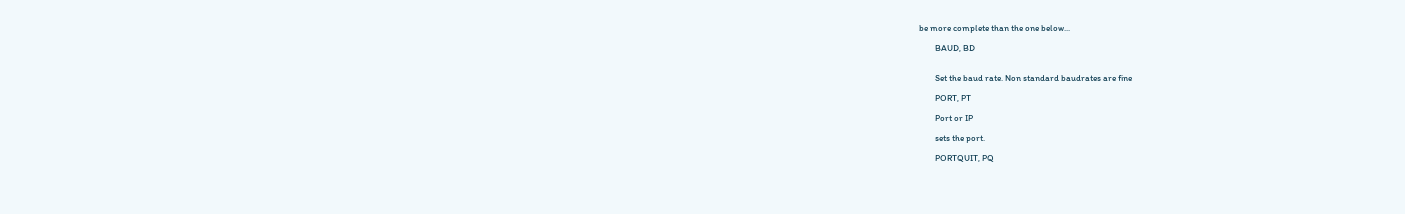be more complete than the one below...

        BAUD, BD


        Set the baud rate. Non standard baudrates are fine

        PORT, PT

        Port or IP

        sets the port.

        PORTQUIT, PQ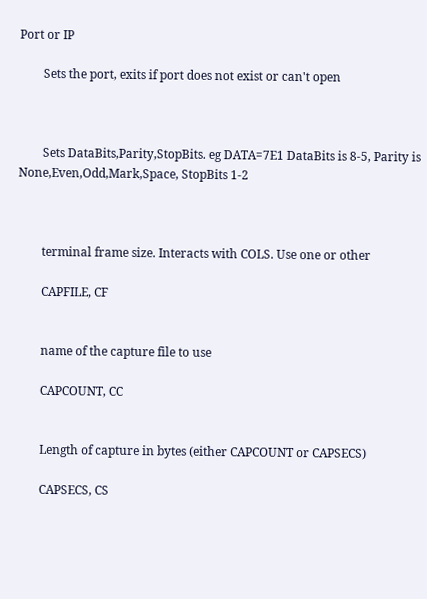Port or IP

        Sets the port, exits if port does not exist or can't open



        Sets DataBits,Parity,StopBits. eg DATA=7E1 DataBits is 8-5, Parity is None,Even,Odd,Mark,Space, StopBits 1-2



        terminal frame size. Interacts with COLS. Use one or other

        CAPFILE, CF


        name of the capture file to use

        CAPCOUNT, CC


        Length of capture in bytes (either CAPCOUNT or CAPSECS)

        CAPSECS, CS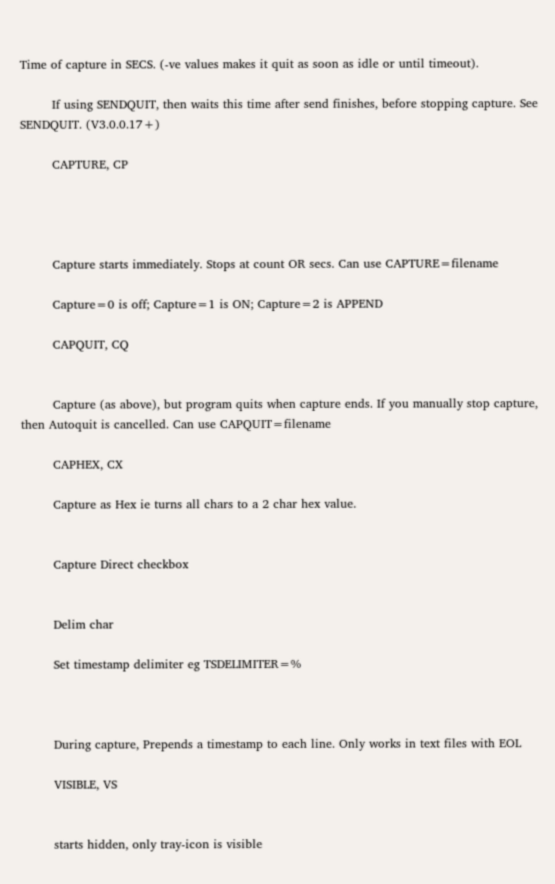Time of capture in SECS. (-ve values makes it quit as soon as idle or until timeout).

        If using SENDQUIT, then waits this time after send finishes, before stopping capture. See SENDQUIT. (V3.0.0.17+)

        CAPTURE, CP




        Capture starts immediately. Stops at count OR secs. Can use CAPTURE=filename

        Capture=0 is off; Capture=1 is ON; Capture=2 is APPEND

        CAPQUIT, CQ


        Capture (as above), but program quits when capture ends. If you manually stop capture, then Autoquit is cancelled. Can use CAPQUIT=filename

        CAPHEX, CX

        Capture as Hex ie turns all chars to a 2 char hex value.


        Capture Direct checkbox


        Delim char

        Set timestamp delimiter eg TSDELIMITER=%



        During capture, Prepends a timestamp to each line. Only works in text files with EOL

        VISIBLE, VS


        starts hidden, only tray-icon is visible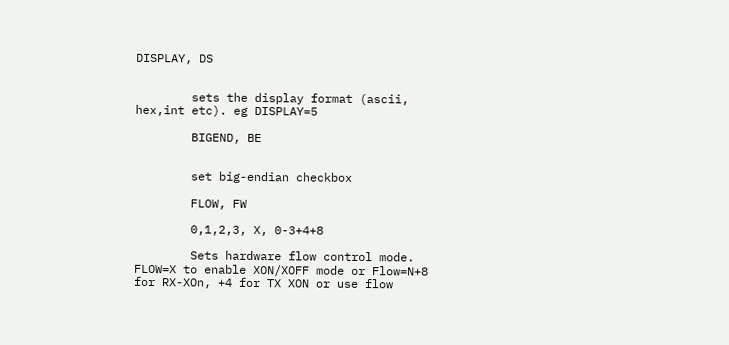DISPLAY, DS


        sets the display format (ascii, hex,int etc). eg DISPLAY=5

        BIGEND, BE


        set big-endian checkbox

        FLOW, FW

        0,1,2,3, X, 0-3+4+8

        Sets hardware flow control mode. FLOW=X to enable XON/XOFF mode or Flow=N+8 for RX-XOn, +4 for TX XON or use flow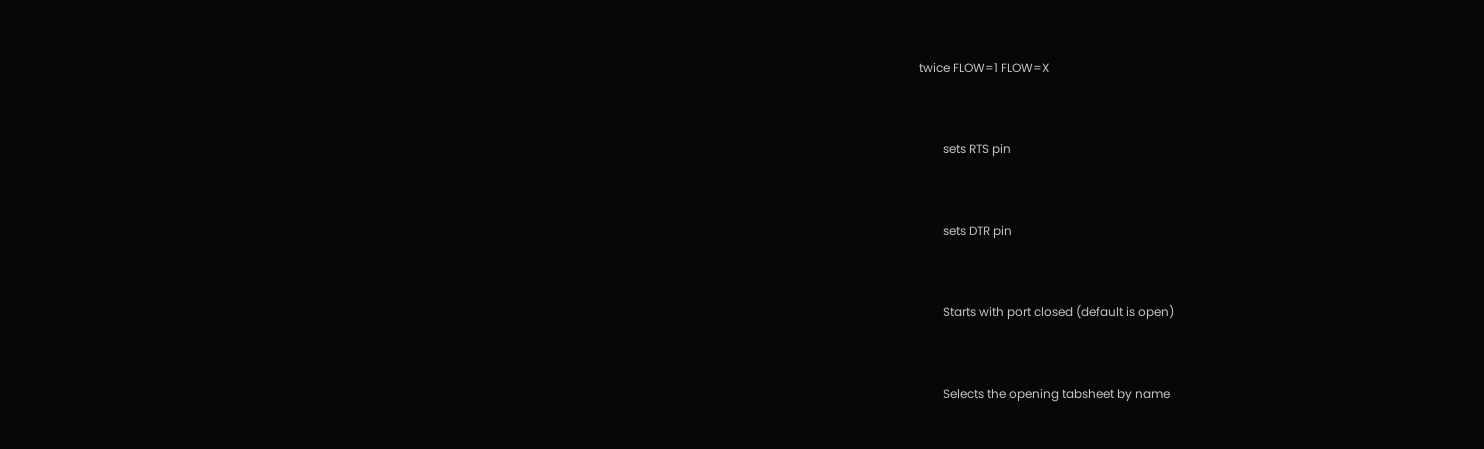twice FLOW=1 FLOW=X



        sets RTS pin



        sets DTR pin



        Starts with port closed (default is open)



        Selects the opening tabsheet by name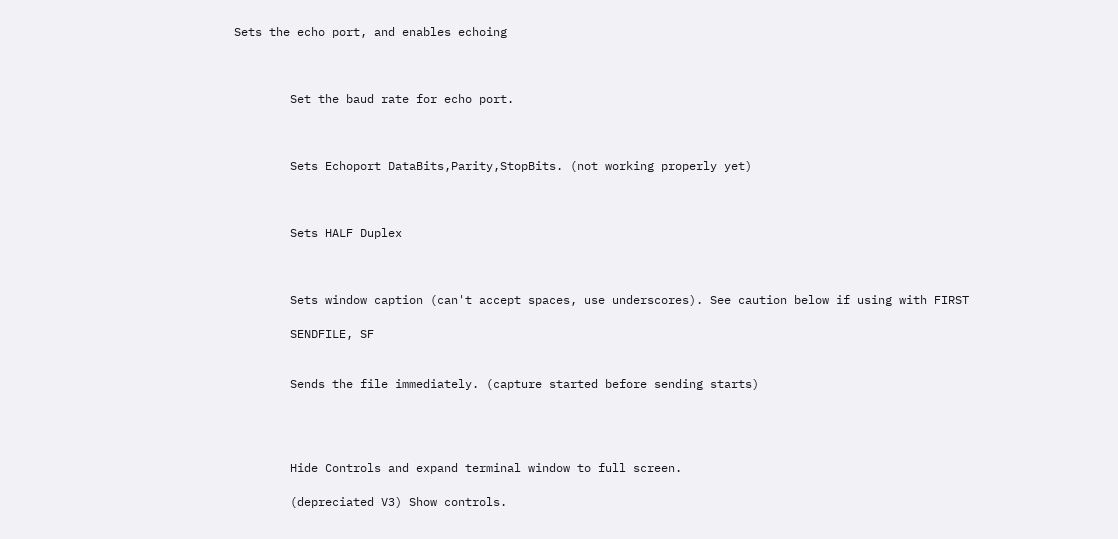Sets the echo port, and enables echoing



        Set the baud rate for echo port.



        Sets Echoport DataBits,Parity,StopBits. (not working properly yet)



        Sets HALF Duplex



        Sets window caption (can't accept spaces, use underscores). See caution below if using with FIRST

        SENDFILE, SF


        Sends the file immediately. (capture started before sending starts)




        Hide Controls and expand terminal window to full screen.

        (depreciated V3) Show controls.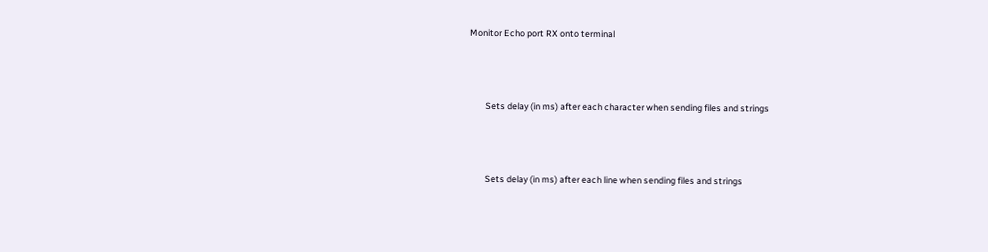Monitor Echo port RX onto terminal



        Sets delay (in ms) after each character when sending files and strings



        Sets delay (in ms) after each line when sending files and strings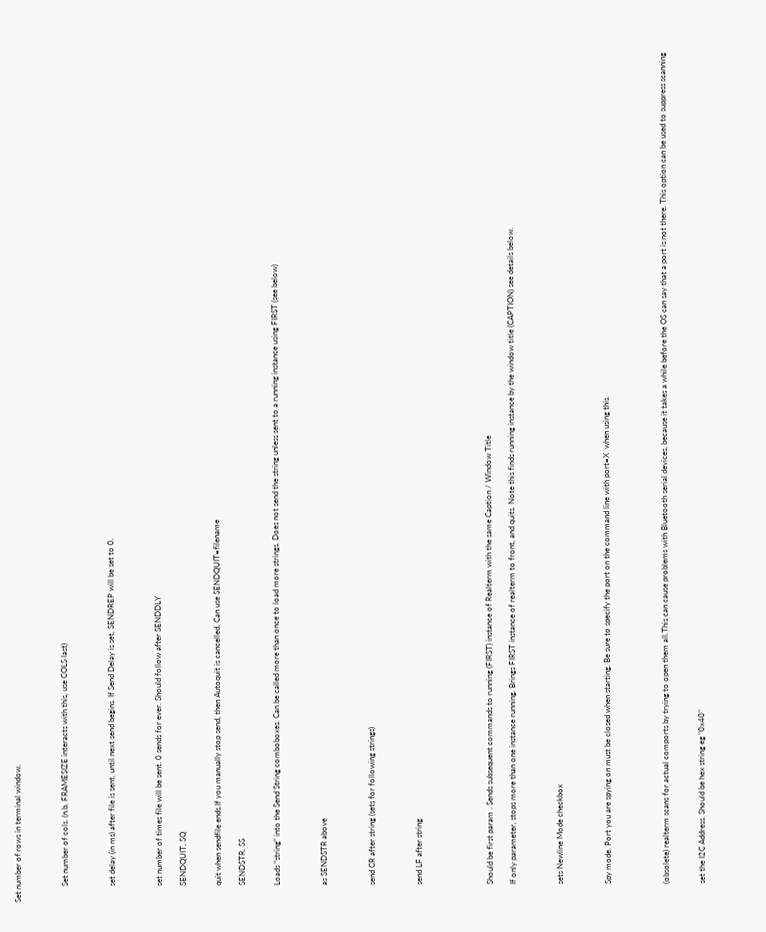Set number of rows in terminal window.



        Set number of cols. (n.b. FRAMESIZE interacts with this, use COLS last)



        set delay (in ms) after file is sent, until next send begins. If Send Delay is set, SENDREP will be set to 0.



        set number of times file will be sent. 0 sends for ever. Should follow after SENDDLY

        SENDQUIT, SQ


        quit when sendfile ends.If you manually stop send, then Autoquit is cancelled. Can use SENDQUIT=filename

        SENDSTR, SS


        Loads "string" into the Send String comboboxes. Can be called more than once to load more strings. Does not send the string unless sent to a running instance using FIRST (see below)



        as SENDSTR above



        send CR after string (sets for following strings)



        send LF after string





        Should be first param . Sends subsequent commands to running (FIRST) instance of Realterm with the same Caption / Window Title

        If only parameter, stops more than one instance running. Brings FIRST instance of realterm to front, and quits. Note this finds running instance by the window title (CAPTION) see details below.



        sets Newline Mode checkbox



        Spy mode. Port you are spying on must be closed when starting. Be sure to specify the port on the command line with port=X  when using this.




        (obsolete) realterm scans for actual comports by trying to open them all.This can cause problems with Bluetooth serial devices, because it takes a while before the OS can say that a port is not there. This option can be used to suppress scanning


        set the I2C Address. Should be hex string eg "0x40"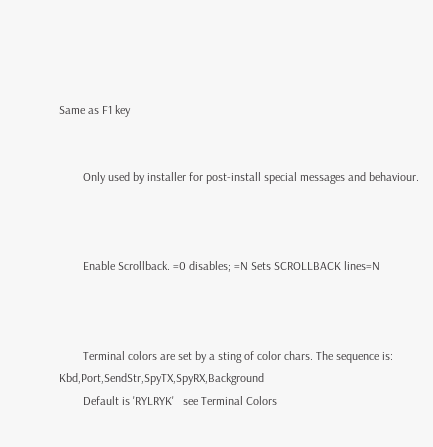Same as F1 key


        Only used by installer for post-install special messages and behaviour.



        Enable Scrollback. =0 disables; =N Sets SCROLLBACK lines=N



        Terminal colors are set by a sting of color chars. The sequence is: Kbd,Port,SendStr,SpyTX,SpyRX,Background
        Default is 'RYLRYK'   see Terminal Colors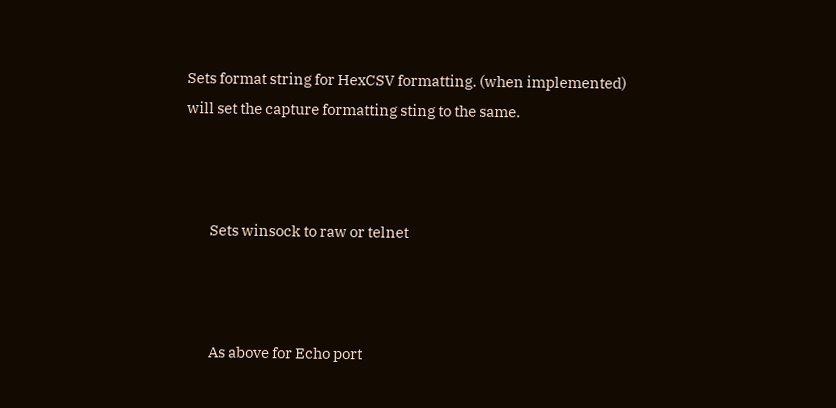Sets format string for HexCSV formatting. (when implemented) will set the capture formatting sting to the same.



        Sets winsock to raw or telnet



        As above for Echo port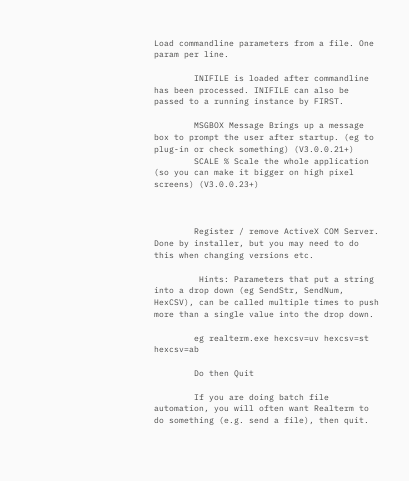Load commandline parameters from a file. One param per line.

        INIFILE is loaded after commandline has been processed. INIFILE can also be passed to a running instance by FIRST.

        MSGBOX Message Brings up a message box to prompt the user after startup. (eg to plug-in or check something) (V3.0.0.21+)
        SCALE % Scale the whole application (so you can make it bigger on high pixel screens) (V3.0.0.23+)



        Register / remove ActiveX COM Server. Done by installer, but you may need to do this when changing versions etc.

         Hints: Parameters that put a string into a drop down (eg SendStr, SendNum, HexCSV), can be called multiple times to push more than a single value into the drop down.

        eg realterm.exe hexcsv=uv hexcsv=st hexcsv=ab

        Do then Quit

        If you are doing batch file automation, you will often want Realterm to do something (e.g. send a file), then quit.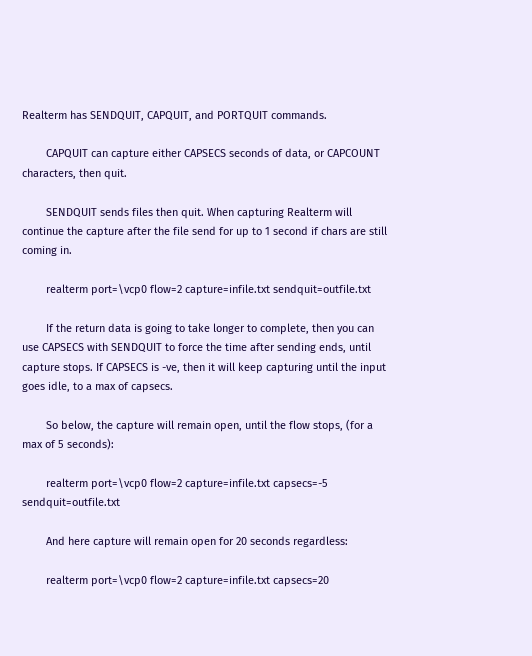Realterm has SENDQUIT, CAPQUIT, and PORTQUIT commands.

        CAPQUIT can capture either CAPSECS seconds of data, or CAPCOUNT characters, then quit.

        SENDQUIT sends files then quit. When capturing Realterm will  continue the capture after the file send for up to 1 second if chars are still coming in.

        realterm port=\vcp0 flow=2 capture=infile.txt sendquit=outfile.txt

        If the return data is going to take longer to complete, then you can use CAPSECS with SENDQUIT to force the time after sending ends, until capture stops. If CAPSECS is -ve, then it will keep capturing until the input goes idle, to a max of capsecs.

        So below, the capture will remain open, until the flow stops, (for a max of 5 seconds):

        realterm port=\vcp0 flow=2 capture=infile.txt capsecs=-5 sendquit=outfile.txt

        And here capture will remain open for 20 seconds regardless:

        realterm port=\vcp0 flow=2 capture=infile.txt capsecs=20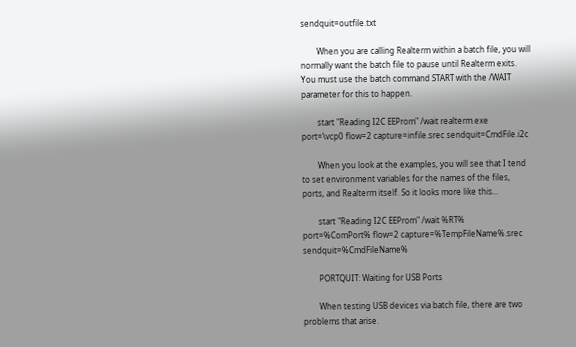sendquit=outfile.txt

        When you are calling Realterm within a batch file, you will normally want the batch file to pause until Realterm exits. You must use the batch command START with the /WAIT parameter for this to happen.

        start "Reading I2C EEProm" /wait realterm.exe port=\vcp0 flow=2 capture=infile.srec sendquit=CmdFile.i2c

        When you look at the examples, you will see that I tend to set environment variables for the names of the files, ports, and Realterm itself. So it looks more like this...

        start "Reading I2C EEProm" /wait %RT% port=%ComPort% flow=2 capture=%TempFileName%.srec sendquit=%CmdFileName%

        PORTQUIT: Waiting for USB Ports

        When testing USB devices via batch file, there are two problems that arise.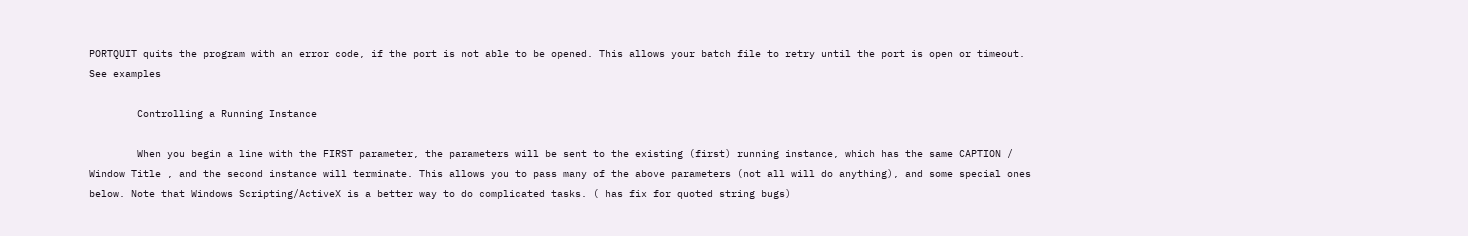PORTQUIT quits the program with an error code, if the port is not able to be opened. This allows your batch file to retry until the port is open or timeout. See examples

        Controlling a Running Instance

        When you begin a line with the FIRST parameter, the parameters will be sent to the existing (first) running instance, which has the same CAPTION / Window Title , and the second instance will terminate. This allows you to pass many of the above parameters (not all will do anything), and some special ones below. Note that Windows Scripting/ActiveX is a better way to do complicated tasks. ( has fix for quoted string bugs)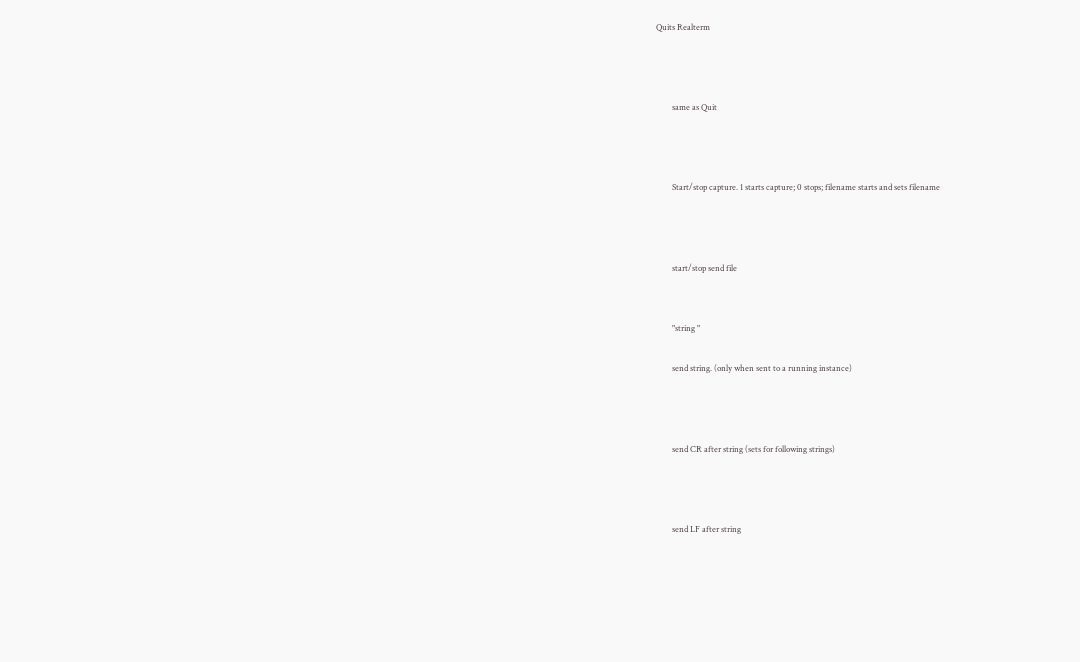Quits Realterm



        same as Quit



        Start/stop capture. 1 starts capture; 0 stops; filename starts and sets filename



        start/stop send file


        "string "

        send string. (only when sent to a running instance)



        send CR after string (sets for following strings)



        send LF after string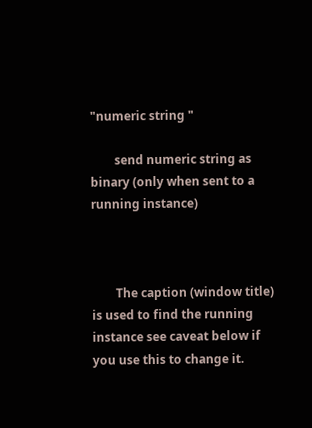"numeric string "

        send numeric string as binary (only when sent to a running instance)



        The caption (window title) is used to find the running instance see caveat below if you use this to change it.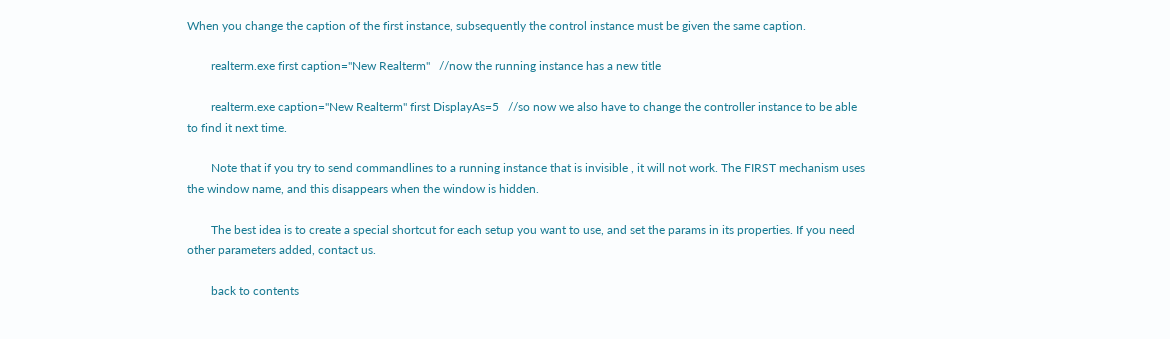When you change the caption of the first instance, subsequently the control instance must be given the same caption.

        realterm.exe first caption="New Realterm"   //now the running instance has a new title

        realterm.exe caption="New Realterm" first DisplayAs=5   //so now we also have to change the controller instance to be able to find it next time.

        Note that if you try to send commandlines to a running instance that is invisible , it will not work. The FIRST mechanism uses the window name, and this disappears when the window is hidden.

        The best idea is to create a special shortcut for each setup you want to use, and set the params in its properties. If you need other parameters added, contact us.

        back to contents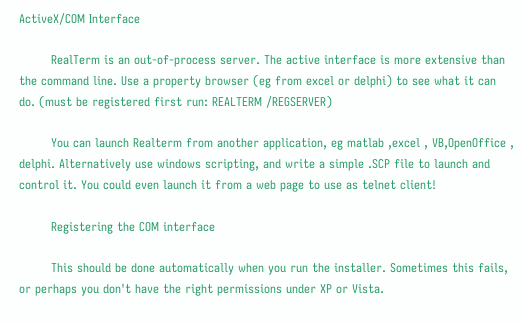ActiveX/COM Interface

        RealTerm is an out-of-process server. The active interface is more extensive than the command line. Use a property browser (eg from excel or delphi) to see what it can do. (must be registered first run: REALTERM /REGSERVER)

        You can launch Realterm from another application, eg matlab ,excel , VB,OpenOffice , delphi. Alternatively use windows scripting, and write a simple .SCP file to launch and control it. You could even launch it from a web page to use as telnet client!

        Registering the COM interface

        This should be done automatically when you run the installer. Sometimes this fails, or perhaps you don't have the right permissions under XP or Vista.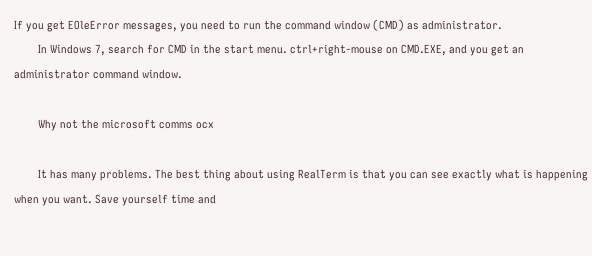If you get EOleError messages, you need to run the command window (CMD) as administrator.
        In Windows 7, search for CMD in the start menu. ctrl+right-mouse on CMD.EXE, and you get an administrator command window.

        Why not the microsoft comms ocx

        It has many problems. The best thing about using RealTerm is that you can see exactly what is happening when you want. Save yourself time and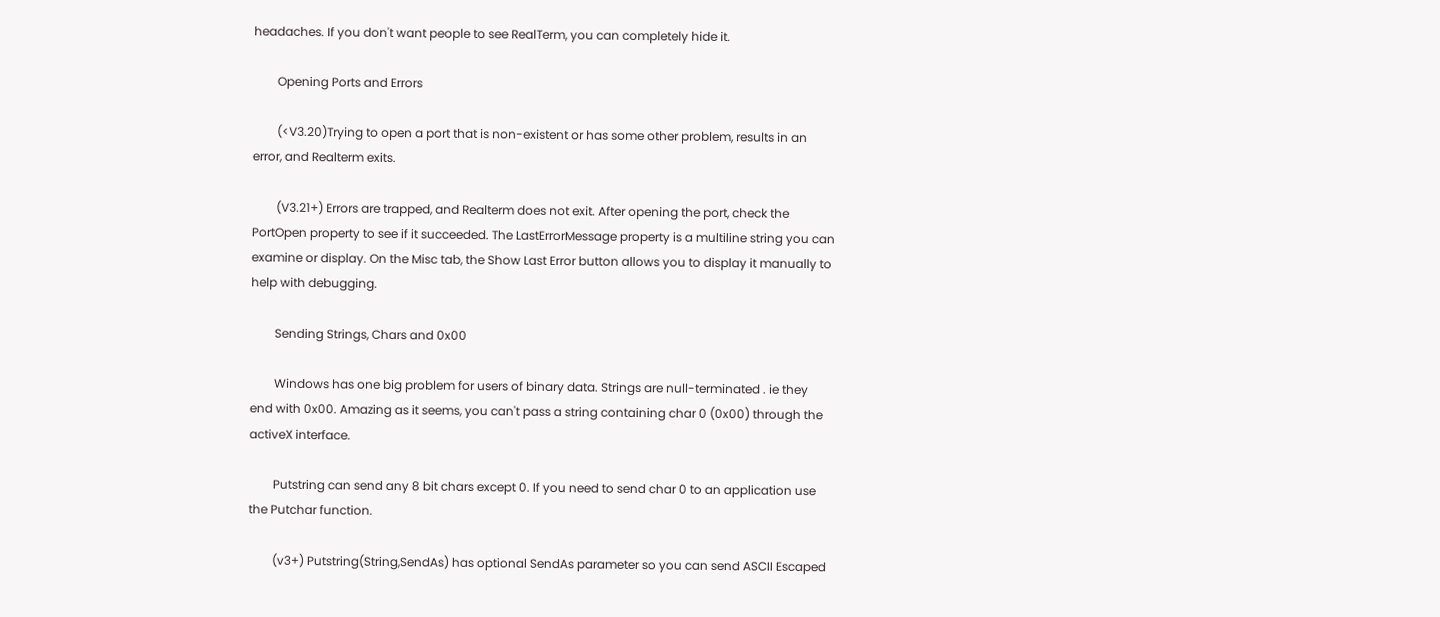headaches. If you don't want people to see RealTerm, you can completely hide it.

        Opening Ports and Errors

        (<V3.20)Trying to open a port that is non-existent or has some other problem, results in an error, and Realterm exits.

        (V3.21+) Errors are trapped, and Realterm does not exit. After opening the port, check the PortOpen property to see if it succeeded. The LastErrorMessage property is a multiline string you can examine or display. On the Misc tab, the Show Last Error button allows you to display it manually to help with debugging.

        Sending Strings, Chars and 0x00

        Windows has one big problem for users of binary data. Strings are null-terminated . ie they end with 0x00. Amazing as it seems, you can't pass a string containing char 0 (0x00) through the activeX interface.

        Putstring can send any 8 bit chars except 0. If you need to send char 0 to an application use the Putchar function.

        (v3+) Putstring(String,SendAs) has optional SendAs parameter so you can send ASCII Escaped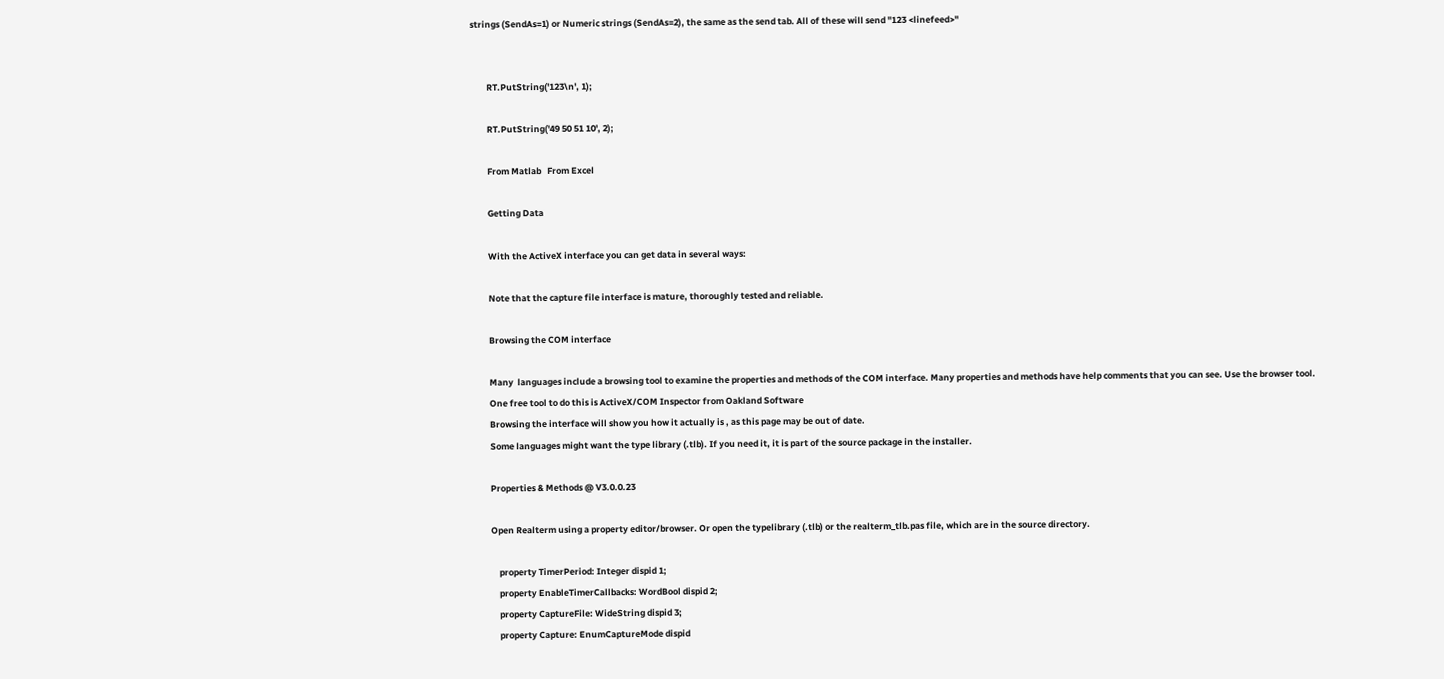strings (SendAs=1) or Numeric strings (SendAs=2), the same as the send tab. All of these will send "123 <linefeed>"


        RT.PutString('123\n', 1);

        RT.PutString('49 50 51 10', 2);

        From Matlab   From Excel

        Getting Data

        With the ActiveX interface you can get data in several ways:

        Note that the capture file interface is mature, thoroughly tested and reliable.

        Browsing the COM interface

        Many  languages include a browsing tool to examine the properties and methods of the COM interface. Many properties and methods have help comments that you can see. Use the browser tool.
        One free tool to do this is ActiveX/COM Inspector from Oakland Software
        Browsing the interface will show you how it actually is , as this page may be out of date.
        Some languages might want the type library (.tlb). If you need it, it is part of the source package in the installer.

        Properties & Methods @ V3.0.0.23

        Open Realterm using a property editor/browser. Or open the typelibrary (.tlb) or the realterm_tlb.pas file, which are in the source directory.

            property TimerPeriod: Integer dispid 1;
            property EnableTimerCallbacks: WordBool dispid 2;
            property CaptureFile: WideString dispid 3;
            property Capture: EnumCaptureMode dispid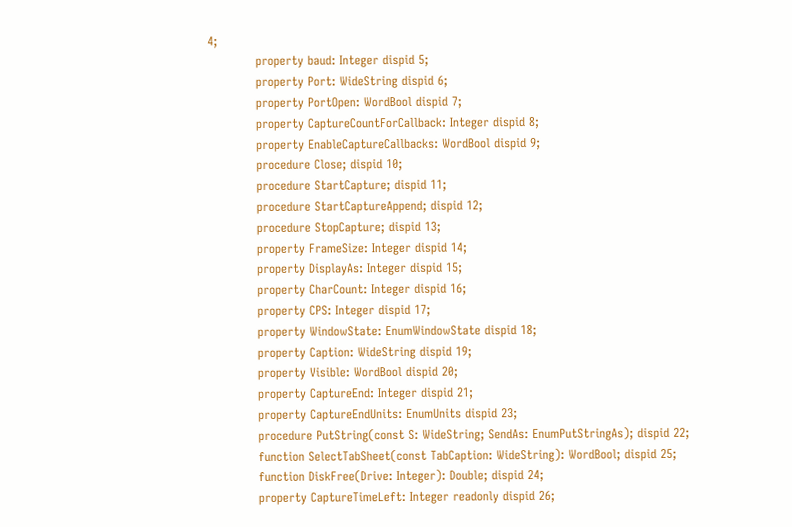4;
            property baud: Integer dispid 5;
            property Port: WideString dispid 6;
            property PortOpen: WordBool dispid 7;
            property CaptureCountForCallback: Integer dispid 8;
            property EnableCaptureCallbacks: WordBool dispid 9;
            procedure Close; dispid 10;
            procedure StartCapture; dispid 11;
            procedure StartCaptureAppend; dispid 12;
            procedure StopCapture; dispid 13;
            property FrameSize: Integer dispid 14;
            property DisplayAs: Integer dispid 15;
            property CharCount: Integer dispid 16;
            property CPS: Integer dispid 17;
            property WindowState: EnumWindowState dispid 18;
            property Caption: WideString dispid 19;
            property Visible: WordBool dispid 20;
            property CaptureEnd: Integer dispid 21;
            property CaptureEndUnits: EnumUnits dispid 23;
            procedure PutString(const S: WideString; SendAs: EnumPutStringAs); dispid 22;
            function SelectTabSheet(const TabCaption: WideString): WordBool; dispid 25;
            function DiskFree(Drive: Integer): Double; dispid 24;
            property CaptureTimeLeft: Integer readonly dispid 26;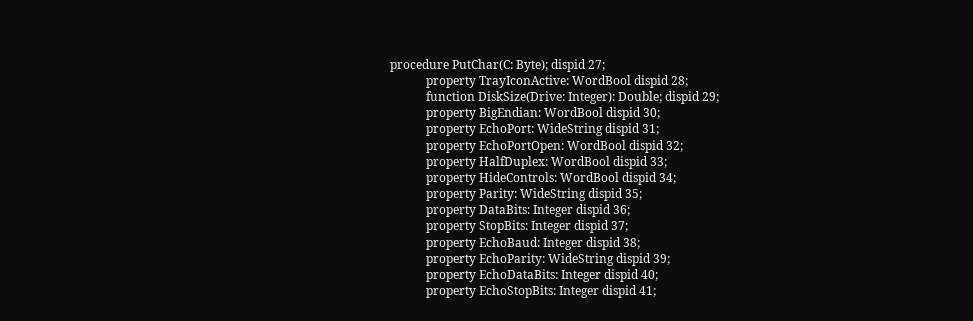procedure PutChar(C: Byte); dispid 27;
            property TrayIconActive: WordBool dispid 28;
            function DiskSize(Drive: Integer): Double; dispid 29;
            property BigEndian: WordBool dispid 30;
            property EchoPort: WideString dispid 31;
            property EchoPortOpen: WordBool dispid 32;
            property HalfDuplex: WordBool dispid 33;
            property HideControls: WordBool dispid 34;
            property Parity: WideString dispid 35;
            property DataBits: Integer dispid 36;
            property StopBits: Integer dispid 37;
            property EchoBaud: Integer dispid 38;
            property EchoParity: WideString dispid 39;
            property EchoDataBits: Integer dispid 40;
            property EchoStopBits: Integer dispid 41;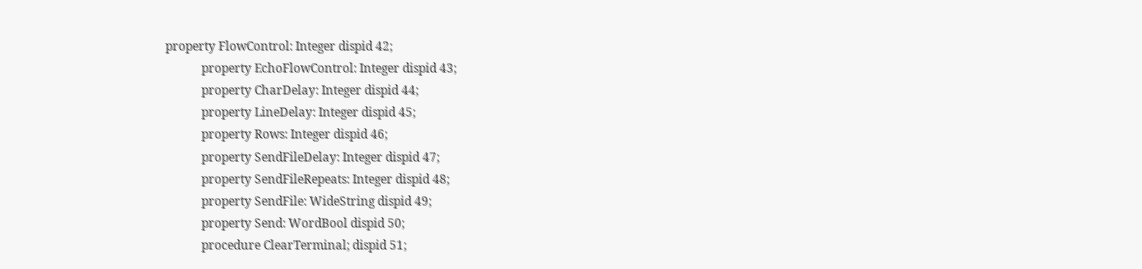property FlowControl: Integer dispid 42;
            property EchoFlowControl: Integer dispid 43;
            property CharDelay: Integer dispid 44;
            property LineDelay: Integer dispid 45;
            property Rows: Integer dispid 46;
            property SendFileDelay: Integer dispid 47;
            property SendFileRepeats: Integer dispid 48;
            property SendFile: WideString dispid 49;
            property Send: WordBool dispid 50;
            procedure ClearTerminal; dispid 51;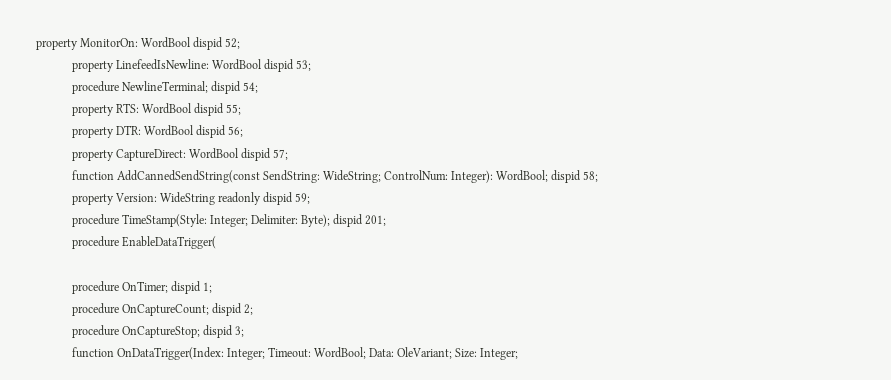property MonitorOn: WordBool dispid 52;
            property LinefeedIsNewline: WordBool dispid 53;
            procedure NewlineTerminal; dispid 54;
            property RTS: WordBool dispid 55;
            property DTR: WordBool dispid 56;
            property CaptureDirect: WordBool dispid 57;
            function AddCannedSendString(const SendString: WideString; ControlNum: Integer): WordBool; dispid 58;
            property Version: WideString readonly dispid 59;
            procedure TimeStamp(Style: Integer; Delimiter: Byte); dispid 201;
            procedure EnableDataTrigger(

            procedure OnTimer; dispid 1;
            procedure OnCaptureCount; dispid 2;
            procedure OnCaptureStop; dispid 3;
            function OnDataTrigger(Index: Integer; Timeout: WordBool; Data: OleVariant; Size: Integer;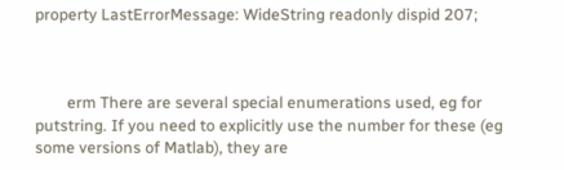property LastErrorMessage: WideString readonly dispid 207;



        erm There are several special enumerations used, eg for putstring. If you need to explicitly use the number for these (eg some versions of Matlab), they are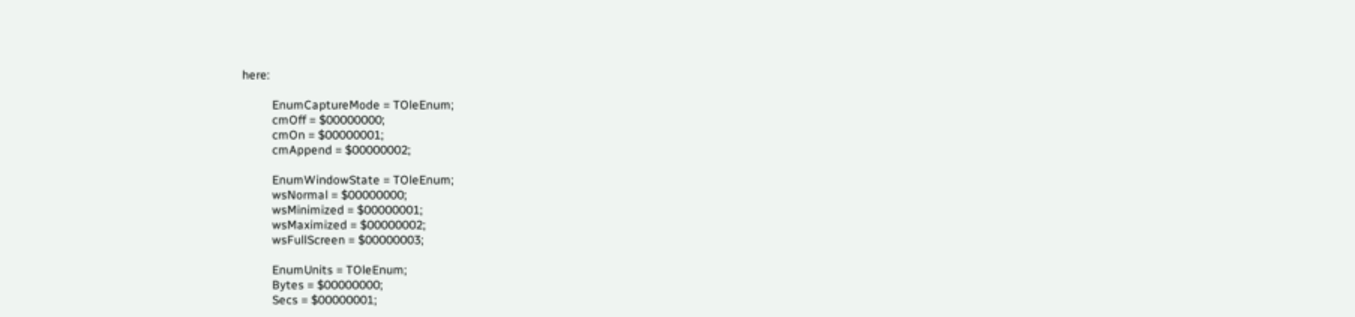here:

          EnumCaptureMode = TOleEnum;
          cmOff = $00000000;
          cmOn = $00000001;
          cmAppend = $00000002;

          EnumWindowState = TOleEnum;
          wsNormal = $00000000;
          wsMinimized = $00000001;
          wsMaximized = $00000002;
          wsFullScreen = $00000003;

          EnumUnits = TOleEnum;
          Bytes = $00000000;
          Secs = $00000001;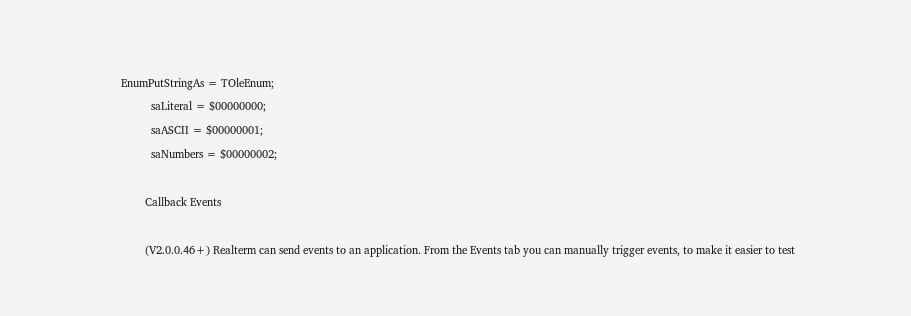EnumPutStringAs = TOleEnum;
          saLiteral = $00000000;
          saASCII = $00000001;
          saNumbers = $00000002;

        Callback Events

        (V2.0.0.46+) Realterm can send events to an application. From the Events tab you can manually trigger events, to make it easier to test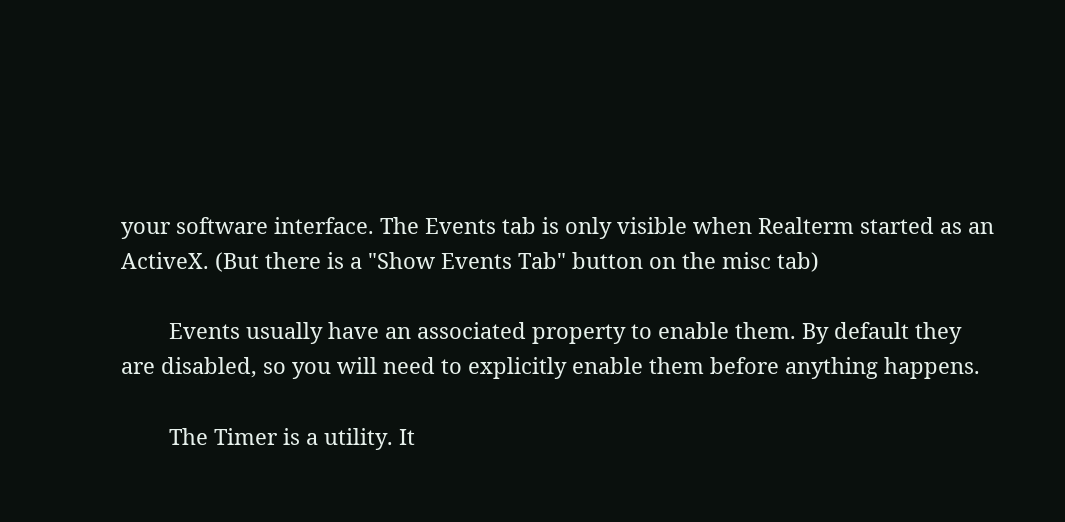your software interface. The Events tab is only visible when Realterm started as an ActiveX. (But there is a "Show Events Tab" button on the misc tab)

        Events usually have an associated property to enable them. By default they are disabled, so you will need to explicitly enable them before anything happens.

        The Timer is a utility. It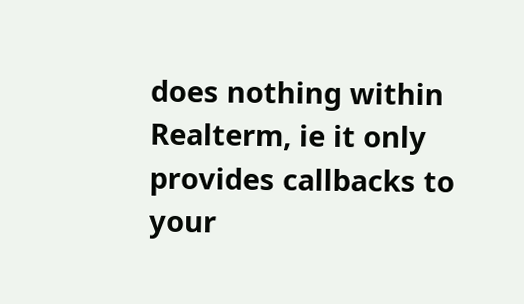does nothing within Realterm, ie it only provides callbacks to your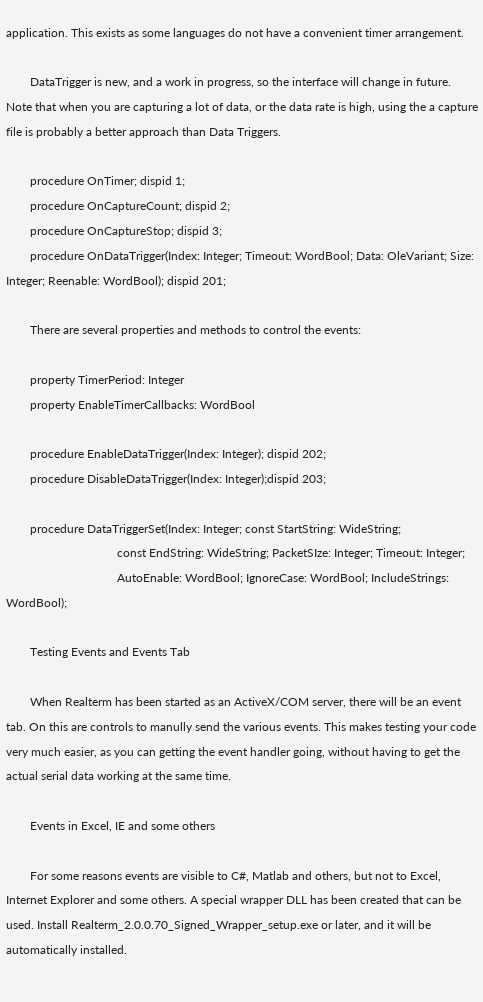application. This exists as some languages do not have a convenient timer arrangement.

        DataTrigger is new, and a work in progress, so the interface will change in future. Note that when you are capturing a lot of data, or the data rate is high, using the a capture file is probably a better approach than Data Triggers.

        procedure OnTimer; dispid 1;
        procedure OnCaptureCount; dispid 2;
        procedure OnCaptureStop; dispid 3;
        procedure OnDataTrigger(Index: Integer; Timeout: WordBool; Data: OleVariant; Size: Integer; Reenable: WordBool); dispid 201;

        There are several properties and methods to control the events:

        property TimerPeriod: Integer
        property EnableTimerCallbacks: WordBool

        procedure EnableDataTrigger(Index: Integer); dispid 202;
        procedure DisableDataTrigger(Index: Integer);dispid 203;

        procedure DataTriggerSet(Index: Integer; const StartString: WideString;
                                     const EndString: WideString; PacketSIze: Integer; Timeout: Integer;
                                     AutoEnable: WordBool; IgnoreCase: WordBool; IncludeStrings: WordBool);

        Testing Events and Events Tab

        When Realterm has been started as an ActiveX/COM server, there will be an event tab. On this are controls to manully send the various events. This makes testing your code very much easier, as you can getting the event handler going, without having to get the actual serial data working at the same time.

        Events in Excel, IE and some others

        For some reasons events are visible to C#, Matlab and others, but not to Excel, Internet Explorer and some others. A special wrapper DLL has been created that can be used. Install Realterm_2.0.0.70_Signed_Wrapper_setup.exe or later, and it will be automatically installed.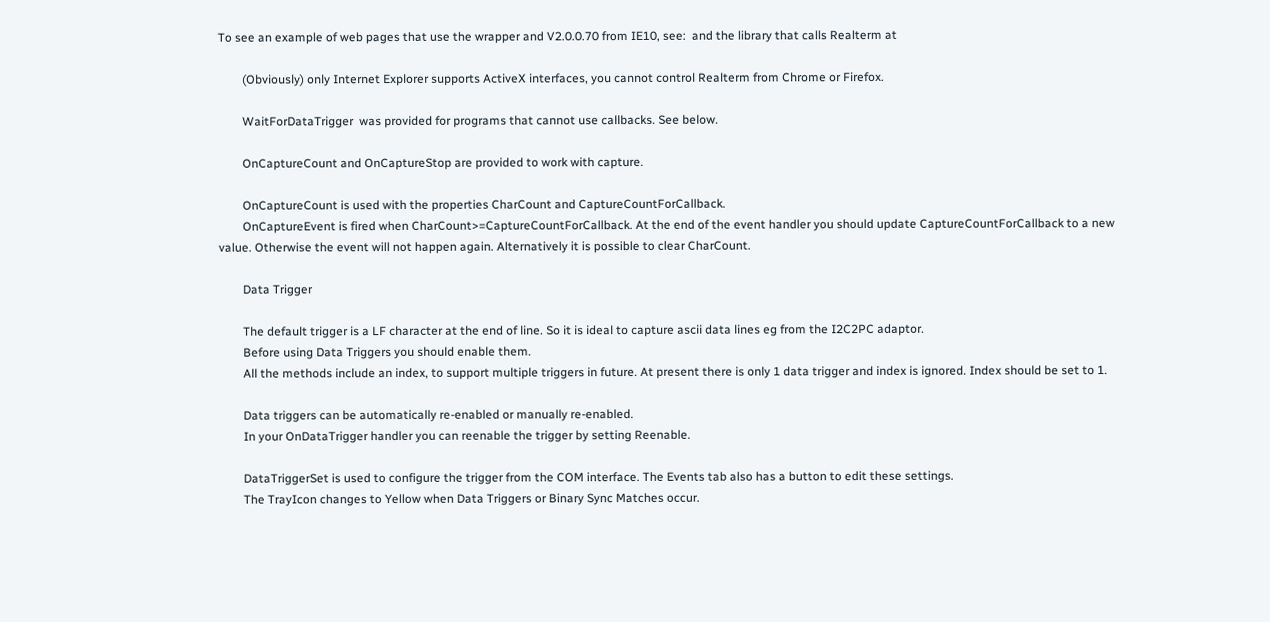To see an example of web pages that use the wrapper and V2.0.0.70 from IE10, see:  and the library that calls Realterm at

        (Obviously) only Internet Explorer supports ActiveX interfaces, you cannot control Realterm from Chrome or Firefox.

        WaitForDataTrigger  was provided for programs that cannot use callbacks. See below.

        OnCaptureCount and OnCaptureStop are provided to work with capture.

        OnCaptureCount is used with the properties CharCount and CaptureCountForCallback.
        OnCaptureEvent is fired when CharCount>=CaptureCountForCallback. At the end of the event handler you should update CaptureCountForCallback to a new value. Otherwise the event will not happen again. Alternatively it is possible to clear CharCount.

        Data Trigger

        The default trigger is a LF character at the end of line. So it is ideal to capture ascii data lines eg from the I2C2PC adaptor.
        Before using Data Triggers you should enable them.
        All the methods include an index, to support multiple triggers in future. At present there is only 1 data trigger and index is ignored. Index should be set to 1.

        Data triggers can be automatically re-enabled or manually re-enabled.
        In your OnDataTrigger handler you can reenable the trigger by setting Reenable.

        DataTriggerSet is used to configure the trigger from the COM interface. The Events tab also has a button to edit these settings.
        The TrayIcon changes to Yellow when Data Triggers or Binary Sync Matches occur.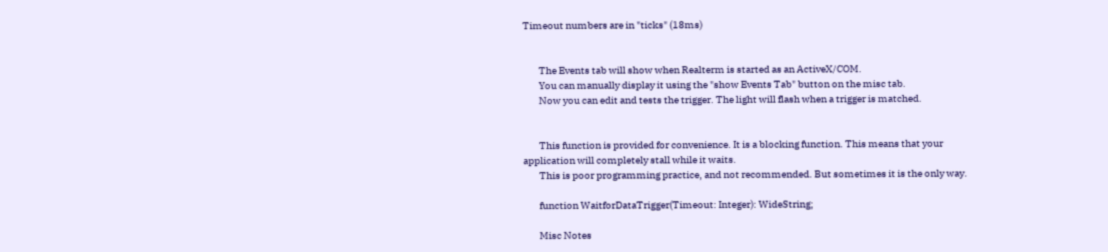Timeout numbers are in "ticks" (18ms)


        The Events tab will show when Realterm is started as an ActiveX/COM.
        You can manually display it using the "show Events Tab" button on the misc tab.
        Now you can edit and tests the trigger. The light will flash when a trigger is matched.


        This function is provided for convenience. It is a blocking function. This means that your application will completely stall while it waits.
        This is poor programming practice, and not recommended. But sometimes it is the only way.

        function WaitforDataTrigger(Timeout: Integer): WideString;

        Misc Notes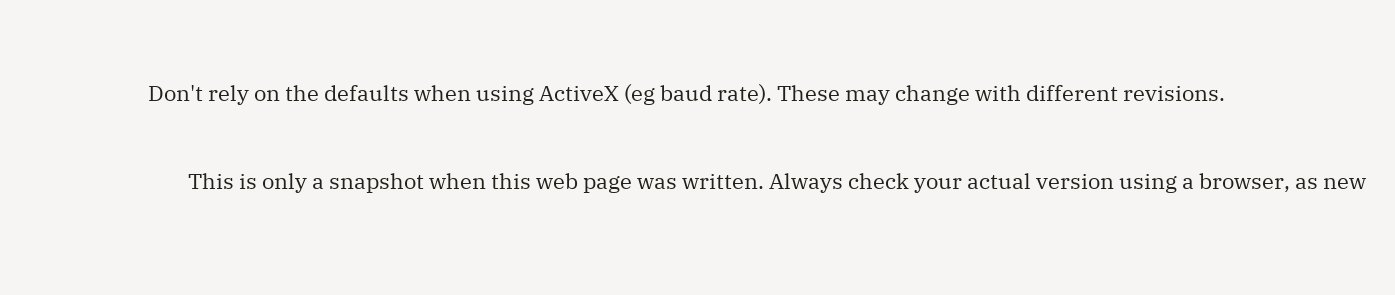Don't rely on the defaults when using ActiveX (eg baud rate). These may change with different revisions.

        This is only a snapshot when this web page was written. Always check your actual version using a browser, as new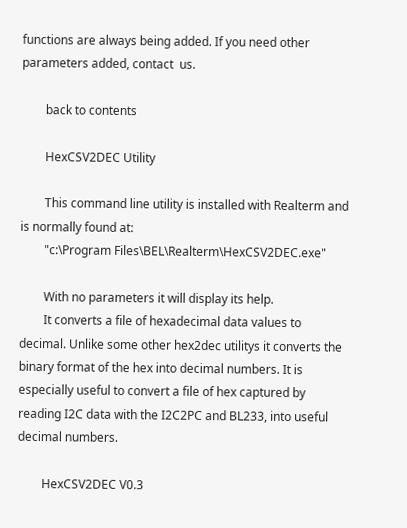functions are always being added. If you need other parameters added, contact  us.

        back to contents

        HexCSV2DEC Utility

        This command line utility is installed with Realterm and is normally found at:
        "c:\Program Files\BEL\Realterm\HexCSV2DEC.exe"

        With no parameters it will display its help.
        It converts a file of hexadecimal data values to decimal. Unlike some other hex2dec utilitys it converts the binary format of the hex into decimal numbers. It is especially useful to convert a file of hex captured by reading I2C data with the I2C2PC and BL233, into useful decimal numbers.

        HexCSV2DEC V0.3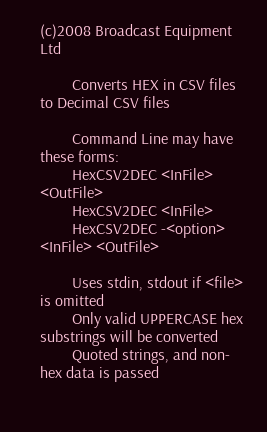(c)2008 Broadcast Equipment Ltd

        Converts HEX in CSV files to Decimal CSV files

        Command Line may have these forms:
        HexCSV2DEC <InFile> <OutFile>
        HexCSV2DEC <InFile>
        HexCSV2DEC -<option> <InFile> <OutFile>

        Uses stdin, stdout if <file> is omitted
        Only valid UPPERCASE hex substrings will be converted
        Quoted strings, and non-hex data is passed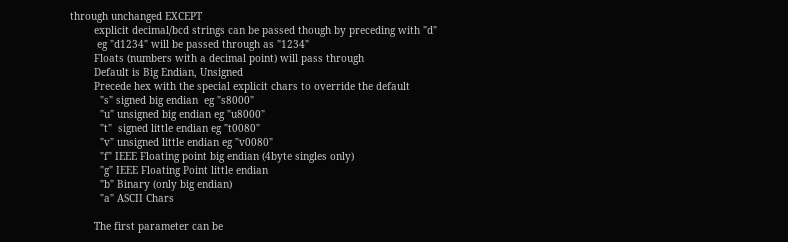through unchanged EXCEPT
        explicit decimal/bcd strings can be passed though by preceding with "d"
         eg "d1234" will be passed through as "1234"
        Floats (numbers with a decimal point) will pass through
        Default is Big Endian, Unsigned
        Precede hex with the special explicit chars to override the default
          "s" signed big endian  eg "s8000"
          "u" unsigned big endian eg "u8000"
          "t"  signed little endian eg "t0080"
          "v" unsigned little endian eg "v0080"
          "f" IEEE Floating point big endian (4byte singles only)
          "g" IEEE Floating Point little endian
          "b" Binary (only big endian)
          "a" ASCII Chars

        The first parameter can be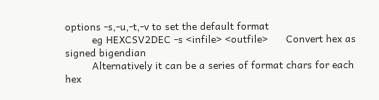options -s,-u,-t,-v to set the default format
         eg HEXCSV2DEC -s <infile> <outfile>      Convert hex as signed bigendian
         Alternatively it can be a series of format chars for each hex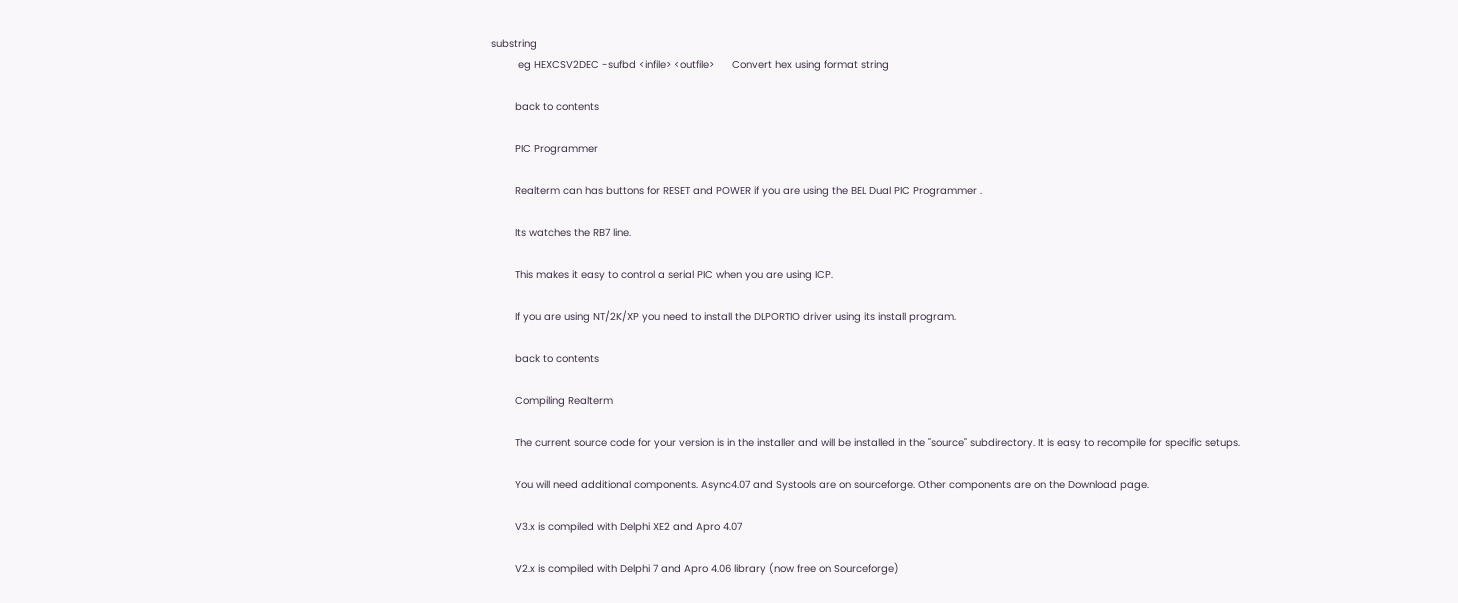substring
         eg HEXCSV2DEC -sufbd <infile> <outfile>      Convert hex using format string

        back to contents

        PIC Programmer

        Realterm can has buttons for RESET and POWER if you are using the BEL Dual PIC Programmer .

        Its watches the RB7 line.

        This makes it easy to control a serial PIC when you are using ICP.

        If you are using NT/2K/XP you need to install the DLPORTIO driver using its install program.

        back to contents

        Compiling Realterm

        The current source code for your version is in the installer and will be installed in the "source" subdirectory. It is easy to recompile for specific setups.

        You will need additional components. Async4.07 and Systools are on sourceforge. Other components are on the Download page.

        V3.x is compiled with Delphi XE2 and Apro 4.07

        V2.x is compiled with Delphi 7 and Apro 4.06 library (now free on Sourceforge)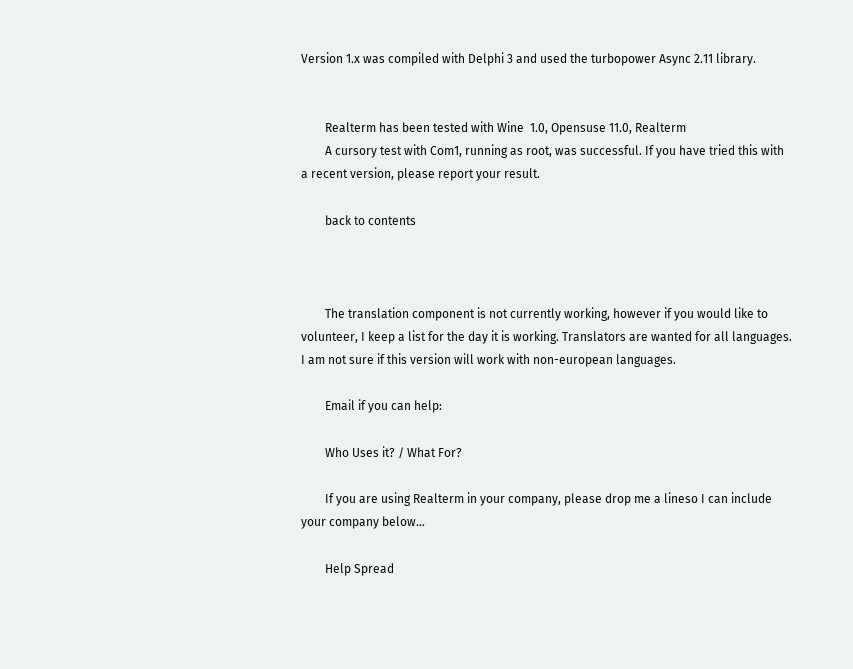Version 1.x was compiled with Delphi 3 and used the turbopower Async 2.11 library.


        Realterm has been tested with Wine  1.0, Opensuse 11.0, Realterm
        A cursory test with Com1, running as root, was successful. If you have tried this with a recent version, please report your result.

        back to contents



        The translation component is not currently working, however if you would like to volunteer, I keep a list for the day it is working. Translators are wanted for all languages. I am not sure if this version will work with non-european languages.

        Email if you can help:

        Who Uses it? / What For?

        If you are using Realterm in your company, please drop me a lineso I can include your company below...

        Help Spread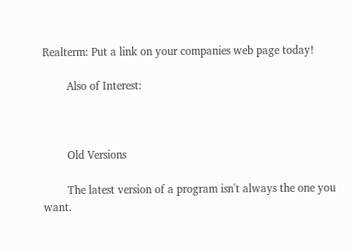Realterm: Put a link on your companies web page today!

        Also of Interest:



        Old Versions

        The latest version of a program isn't always the one you want.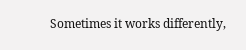Sometimes it works differently,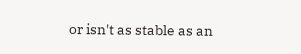or isn't as stable as an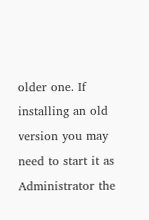older one. If installing an old version you may need to start it as Administrator the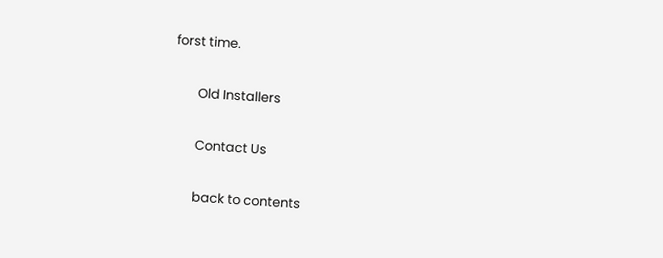forst time.

        Old Installers

        Contact Us

        back to contents